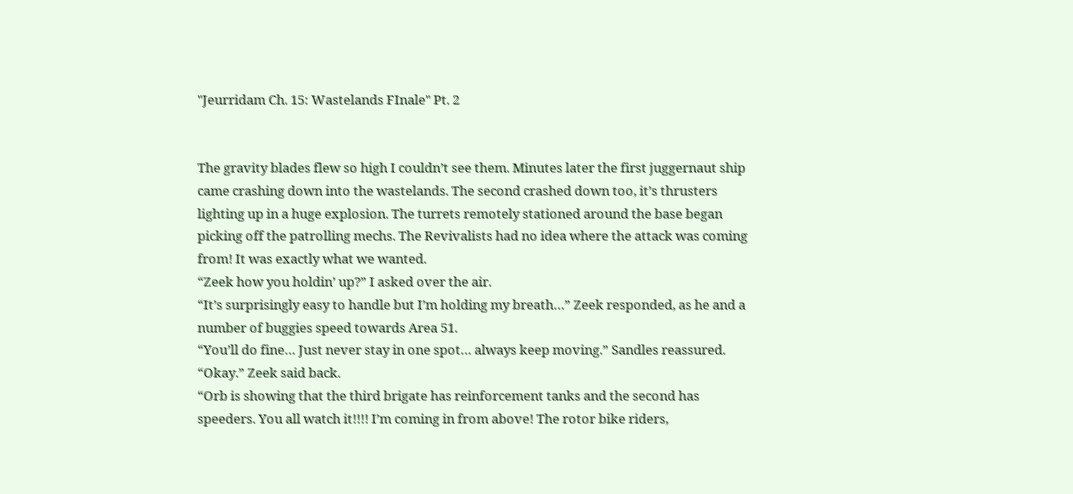"Jeurridam Ch. 15: Wastelands FInale" Pt. 2


The gravity blades flew so high I couldn’t see them. Minutes later the first juggernaut ship came crashing down into the wastelands. The second crashed down too, it’s thrusters lighting up in a huge explosion. The turrets remotely stationed around the base began picking off the patrolling mechs. The Revivalists had no idea where the attack was coming from! It was exactly what we wanted.
“Zeek how you holdin’ up?” I asked over the air.
“It’s surprisingly easy to handle but I’m holding my breath…” Zeek responded, as he and a number of buggies speed towards Area 51.
“You’ll do fine… Just never stay in one spot… always keep moving.” Sandles reassured.
“Okay.” Zeek said back.
“Orb is showing that the third brigate has reinforcement tanks and the second has speeders. You all watch it!!!! I’m coming in from above! The rotor bike riders,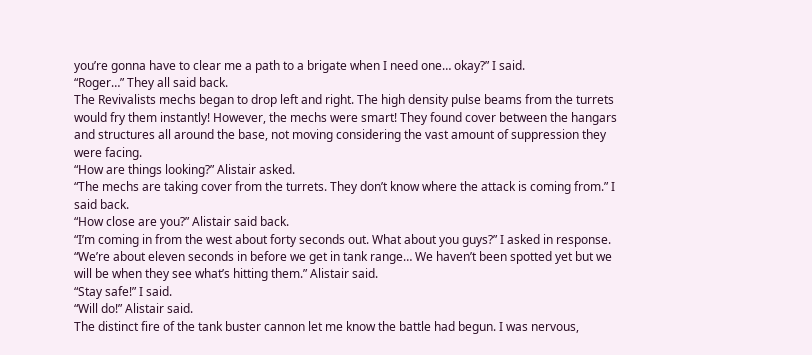you’re gonna have to clear me a path to a brigate when I need one… okay?” I said.
“Roger…” They all said back.
The Revivalists mechs began to drop left and right. The high density pulse beams from the turrets would fry them instantly! However, the mechs were smart! They found cover between the hangars and structures all around the base, not moving considering the vast amount of suppression they were facing.
“How are things looking?” Alistair asked.
“The mechs are taking cover from the turrets. They don’t know where the attack is coming from.” I said back.
“How close are you?” Alistair said back.
“I’m coming in from the west about forty seconds out. What about you guys?” I asked in response.
“We’re about eleven seconds in before we get in tank range… We haven’t been spotted yet but we will be when they see what’s hitting them.” Alistair said.
“Stay safe!” I said.
“Will do!” Alistair said.
The distinct fire of the tank buster cannon let me know the battle had begun. I was nervous,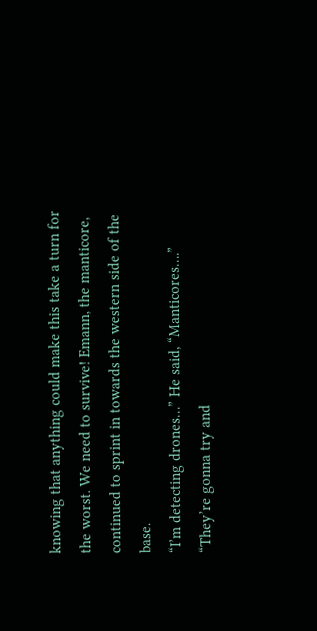knowing that anything could make this take a turn for the worst. We need to survive! Emann, the manticore, continued to sprint in towards the western side of the base.
“I’m detecting drones…” He said, “Manticores….”
“They’re gonna try and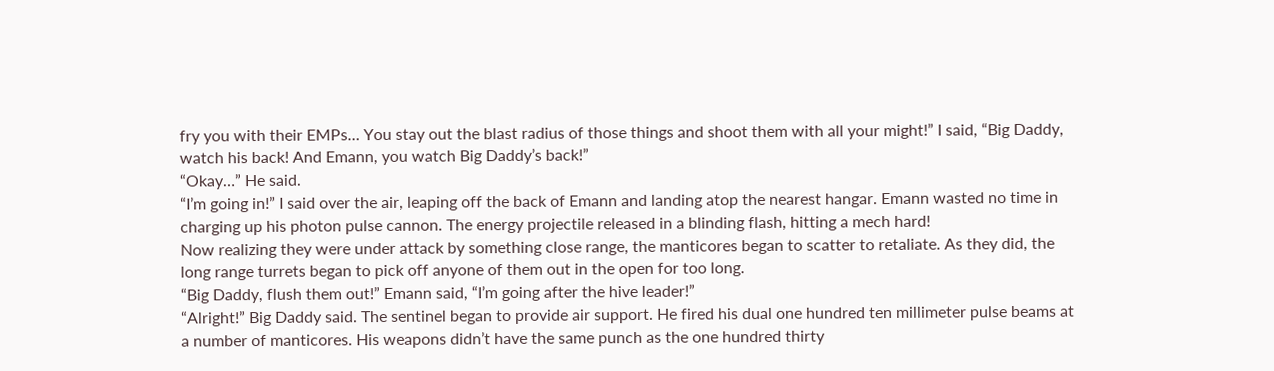fry you with their EMPs… You stay out the blast radius of those things and shoot them with all your might!” I said, “Big Daddy, watch his back! And Emann, you watch Big Daddy’s back!”
“Okay…” He said.
“I’m going in!” I said over the air, leaping off the back of Emann and landing atop the nearest hangar. Emann wasted no time in charging up his photon pulse cannon. The energy projectile released in a blinding flash, hitting a mech hard!
Now realizing they were under attack by something close range, the manticores began to scatter to retaliate. As they did, the long range turrets began to pick off anyone of them out in the open for too long.
“Big Daddy, flush them out!” Emann said, “I’m going after the hive leader!”
“Alright!” Big Daddy said. The sentinel began to provide air support. He fired his dual one hundred ten millimeter pulse beams at a number of manticores. His weapons didn’t have the same punch as the one hundred thirty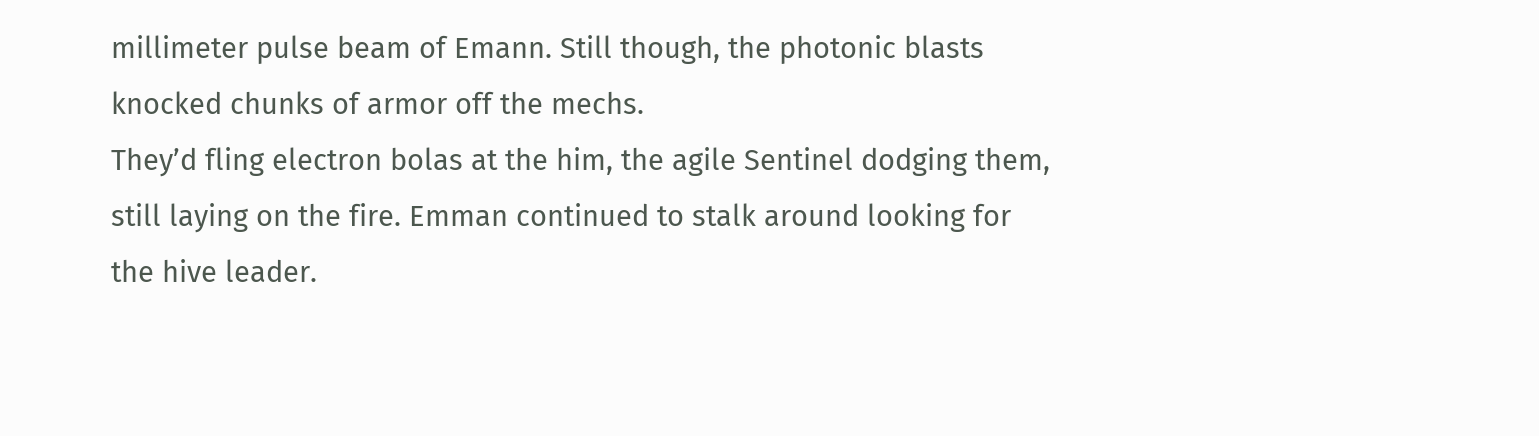millimeter pulse beam of Emann. Still though, the photonic blasts knocked chunks of armor off the mechs.
They’d fling electron bolas at the him, the agile Sentinel dodging them, still laying on the fire. Emman continued to stalk around looking for the hive leader.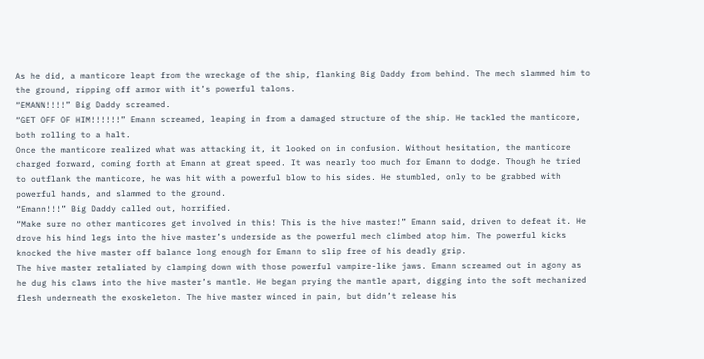As he did, a manticore leapt from the wreckage of the ship, flanking Big Daddy from behind. The mech slammed him to the ground, ripping off armor with it’s powerful talons.
“EMANN!!!!” Big Daddy screamed.
“GET OFF OF HIM!!!!!!” Emann screamed, leaping in from a damaged structure of the ship. He tackled the manticore, both rolling to a halt.
Once the manticore realized what was attacking it, it looked on in confusion. Without hesitation, the manticore charged forward, coming forth at Emann at great speed. It was nearly too much for Emann to dodge. Though he tried to outflank the manticore, he was hit with a powerful blow to his sides. He stumbled, only to be grabbed with powerful hands, and slammed to the ground.
“Emann!!!” Big Daddy called out, horrified.
“Make sure no other manticores get involved in this! This is the hive master!” Emann said, driven to defeat it. He drove his hind legs into the hive master’s underside as the powerful mech climbed atop him. The powerful kicks knocked the hive master off balance long enough for Emann to slip free of his deadly grip.
The hive master retaliated by clamping down with those powerful vampire-like jaws. Emann screamed out in agony as he dug his claws into the hive master’s mantle. He began prying the mantle apart, digging into the soft mechanized flesh underneath the exoskeleton. The hive master winced in pain, but didn’t release his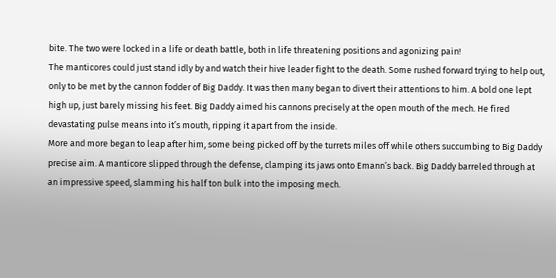bite. The two were locked in a life or death battle, both in life threatening positions and agonizing pain!
The manticores could just stand idly by and watch their hive leader fight to the death. Some rushed forward trying to help out, only to be met by the cannon fodder of Big Daddy. It was then many began to divert their attentions to him. A bold one lept high up, just barely missing his feet. Big Daddy aimed his cannons precisely at the open mouth of the mech. He fired devastating pulse means into it’s mouth, ripping it apart from the inside.
More and more began to leap after him, some being picked off by the turrets miles off while others succumbing to Big Daddy precise aim. A manticore slipped through the defense, clamping its jaws onto Emann’s back. Big Daddy barreled through at an impressive speed, slamming his half ton bulk into the imposing mech.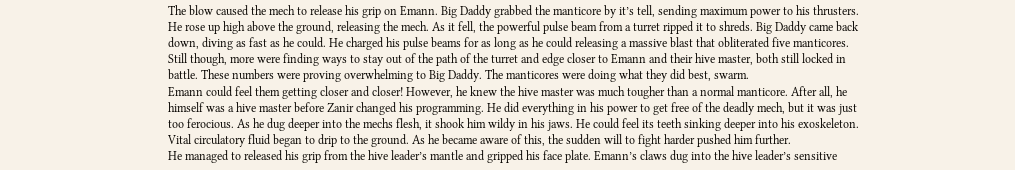The blow caused the mech to release his grip on Emann. Big Daddy grabbed the manticore by it’s tell, sending maximum power to his thrusters.
He rose up high above the ground, releasing the mech. As it fell, the powerful pulse beam from a turret ripped it to shreds. Big Daddy came back down, diving as fast as he could. He charged his pulse beams for as long as he could releasing a massive blast that obliterated five manticores. Still though, more were finding ways to stay out of the path of the turret and edge closer to Emann and their hive master, both still locked in battle. These numbers were proving overwhelming to Big Daddy. The manticores were doing what they did best, swarm.
Emann could feel them getting closer and closer! However, he knew the hive master was much tougher than a normal manticore. After all, he himself was a hive master before Zanir changed his programming. He did everything in his power to get free of the deadly mech, but it was just too ferocious. As he dug deeper into the mechs flesh, it shook him wildy in his jaws. He could feel its teeth sinking deeper into his exoskeleton. Vital circulatory fluid began to drip to the ground. As he became aware of this, the sudden will to fight harder pushed him further.
He managed to released his grip from the hive leader’s mantle and gripped his face plate. Emann’s claws dug into the hive leader’s sensitive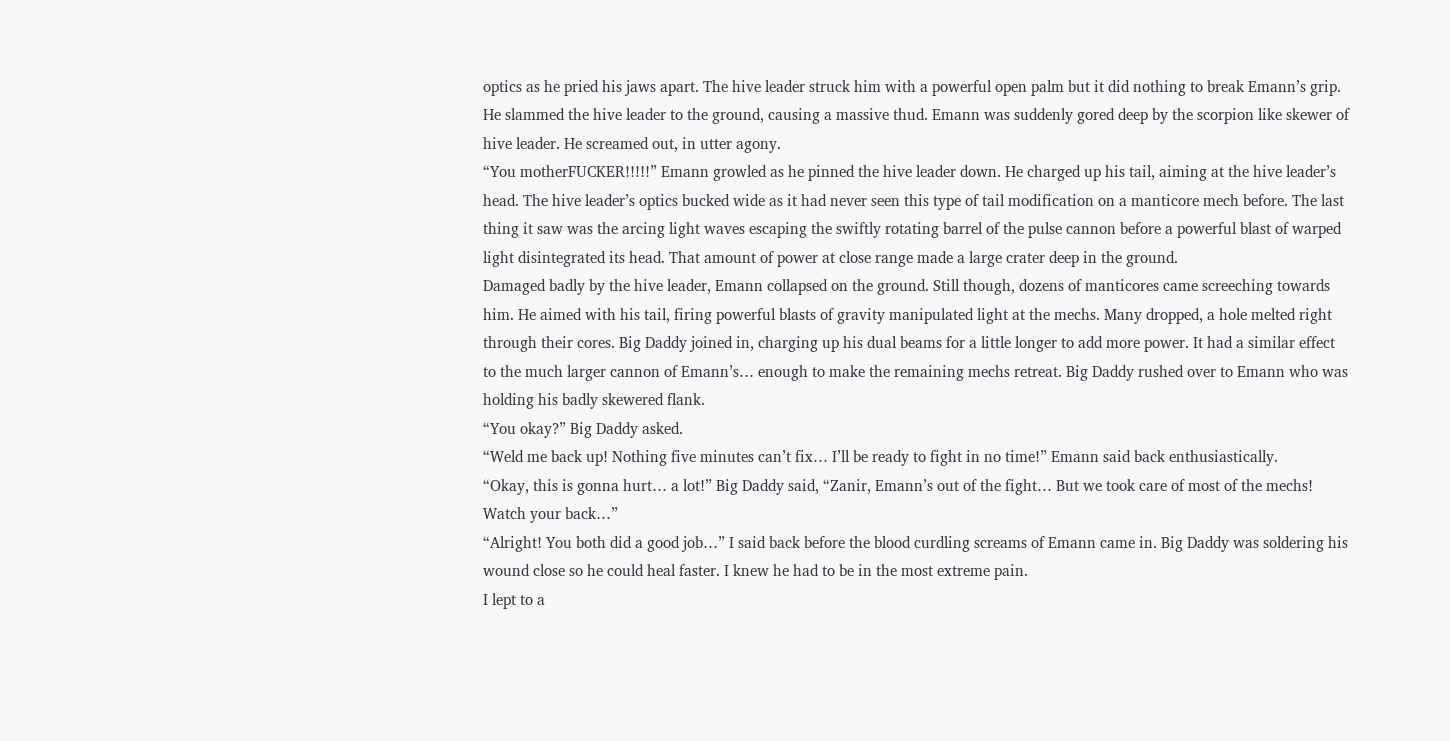optics as he pried his jaws apart. The hive leader struck him with a powerful open palm but it did nothing to break Emann’s grip. He slammed the hive leader to the ground, causing a massive thud. Emann was suddenly gored deep by the scorpion like skewer of hive leader. He screamed out, in utter agony.
“You motherFUCKER!!!!!” Emann growled as he pinned the hive leader down. He charged up his tail, aiming at the hive leader’s head. The hive leader’s optics bucked wide as it had never seen this type of tail modification on a manticore mech before. The last thing it saw was the arcing light waves escaping the swiftly rotating barrel of the pulse cannon before a powerful blast of warped light disintegrated its head. That amount of power at close range made a large crater deep in the ground.
Damaged badly by the hive leader, Emann collapsed on the ground. Still though, dozens of manticores came screeching towards him. He aimed with his tail, firing powerful blasts of gravity manipulated light at the mechs. Many dropped, a hole melted right through their cores. Big Daddy joined in, charging up his dual beams for a little longer to add more power. It had a similar effect to the much larger cannon of Emann’s… enough to make the remaining mechs retreat. Big Daddy rushed over to Emann who was holding his badly skewered flank.
“You okay?” Big Daddy asked.
“Weld me back up! Nothing five minutes can’t fix… I’ll be ready to fight in no time!” Emann said back enthusiastically.
“Okay, this is gonna hurt… a lot!” Big Daddy said, “Zanir, Emann’s out of the fight… But we took care of most of the mechs! Watch your back…”
“Alright! You both did a good job…” I said back before the blood curdling screams of Emann came in. Big Daddy was soldering his wound close so he could heal faster. I knew he had to be in the most extreme pain.
I lept to a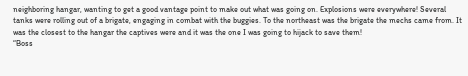neighboring hangar, wanting to get a good vantage point to make out what was going on. Explosions were everywhere! Several tanks were rolling out of a brigate, engaging in combat with the buggies. To the northeast was the brigate the mechs came from. It was the closest to the hangar the captives were and it was the one I was going to hijack to save them!
“Boss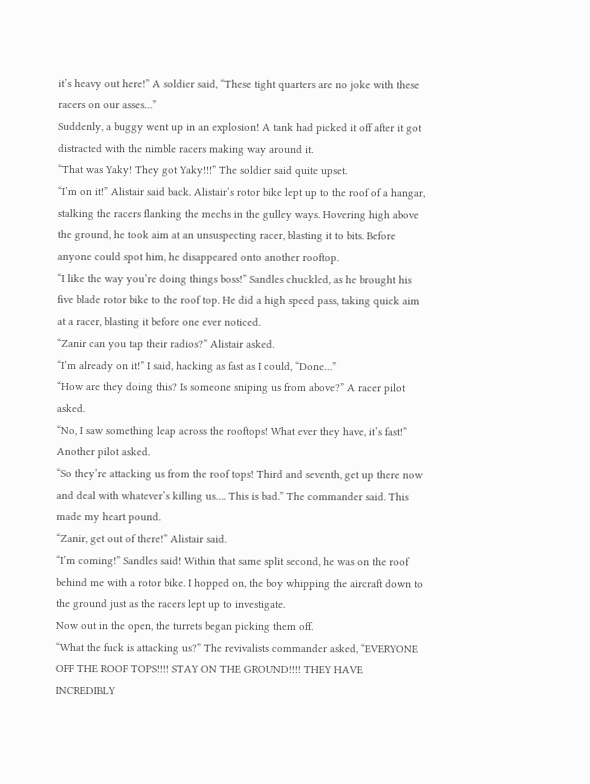it’s heavy out here!” A soldier said, “These tight quarters are no joke with these racers on our asses…”
Suddenly, a buggy went up in an explosion! A tank had picked it off after it got distracted with the nimble racers making way around it.
“That was Yaky! They got Yaky!!!” The soldier said quite upset.
“I’m on it!” Alistair said back. Alistair’s rotor bike lept up to the roof of a hangar, stalking the racers flanking the mechs in the gulley ways. Hovering high above the ground, he took aim at an unsuspecting racer, blasting it to bits. Before anyone could spot him, he disappeared onto another rooftop.
“I like the way you’re doing things boss!” Sandles chuckled, as he brought his five blade rotor bike to the roof top. He did a high speed pass, taking quick aim at a racer, blasting it before one ever noticed.
“Zanir can you tap their radios?” Alistair asked.
“I’m already on it!” I said, hacking as fast as I could, “Done…”
“How are they doing this? Is someone sniping us from above?” A racer pilot asked.
“No, I saw something leap across the rooftops! What ever they have, it’s fast!” Another pilot asked.
“So they’re attacking us from the roof tops! Third and seventh, get up there now and deal with whatever’s killing us…. This is bad.” The commander said. This made my heart pound.
“Zanir, get out of there!” Alistair said.
“I’m coming!” Sandles said! Within that same split second, he was on the roof behind me with a rotor bike. I hopped on, the boy whipping the aircraft down to the ground just as the racers lept up to investigate.
Now out in the open, the turrets began picking them off.
“What the fuck is attacking us?” The revivalists commander asked, “EVERYONE OFF THE ROOF TOPS!!!! STAY ON THE GROUND!!!! THEY HAVE INCREDIBLY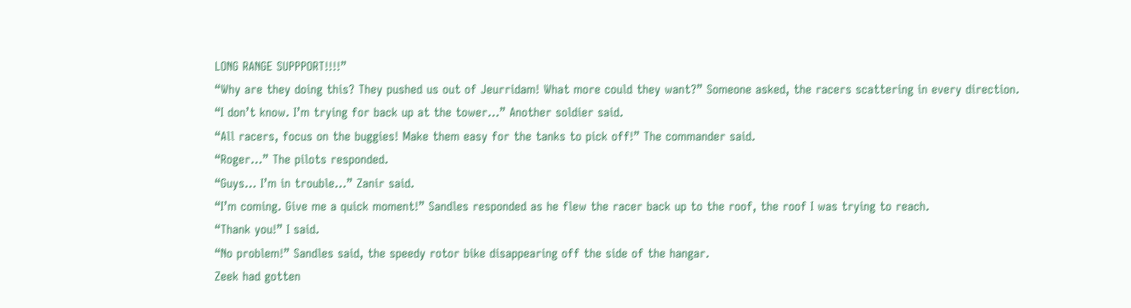LONG RANGE SUPPPORT!!!!”
“Why are they doing this? They pushed us out of Jeurridam! What more could they want?” Someone asked, the racers scattering in every direction.
“I don’t know. I’m trying for back up at the tower…” Another soldier said.
“All racers, focus on the buggies! Make them easy for the tanks to pick off!” The commander said.
“Roger…” The pilots responded.
“Guys… I’m in trouble…” Zanir said.
“I’m coming. Give me a quick moment!” Sandles responded as he flew the racer back up to the roof, the roof I was trying to reach.
“Thank you!” I said.
“No problem!” Sandles said, the speedy rotor bike disappearing off the side of the hangar.
Zeek had gotten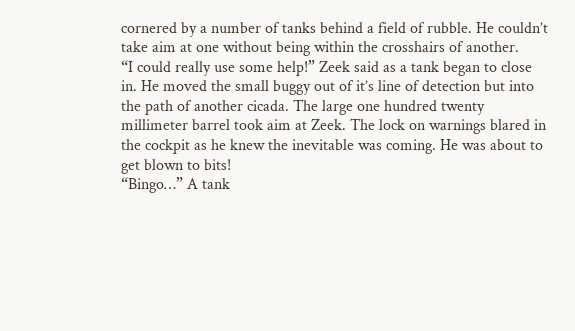cornered by a number of tanks behind a field of rubble. He couldn’t take aim at one without being within the crosshairs of another.
“I could really use some help!” Zeek said as a tank began to close in. He moved the small buggy out of it’s line of detection but into the path of another cicada. The large one hundred twenty millimeter barrel took aim at Zeek. The lock on warnings blared in the cockpit as he knew the inevitable was coming. He was about to get blown to bits!
“Bingo…” A tank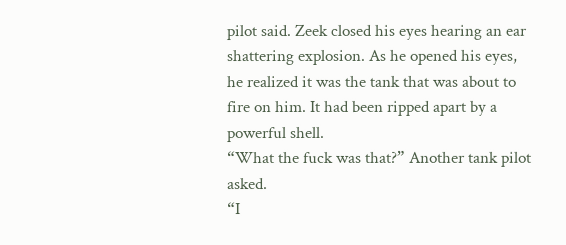pilot said. Zeek closed his eyes hearing an ear shattering explosion. As he opened his eyes, he realized it was the tank that was about to fire on him. It had been ripped apart by a powerful shell.
“What the fuck was that?” Another tank pilot asked.
“I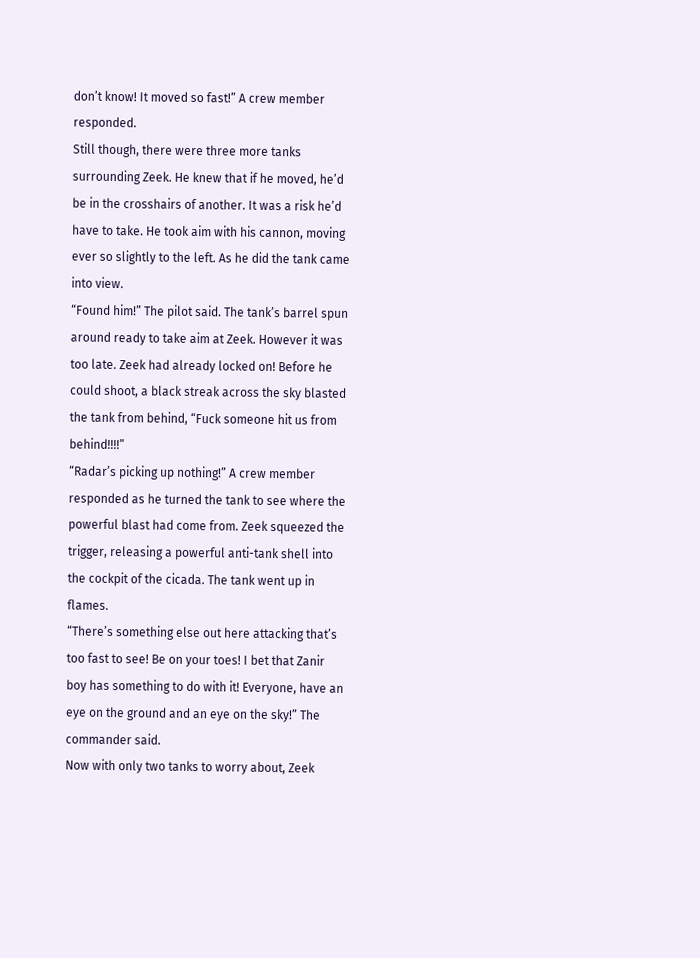don’t know! It moved so fast!” A crew member responded.
Still though, there were three more tanks surrounding Zeek. He knew that if he moved, he’d be in the crosshairs of another. It was a risk he’d have to take. He took aim with his cannon, moving ever so slightly to the left. As he did the tank came into view.
“Found him!” The pilot said. The tank’s barrel spun around ready to take aim at Zeek. However it was too late. Zeek had already locked on! Before he could shoot, a black streak across the sky blasted the tank from behind, “Fuck someone hit us from behind!!!!”
“Radar’s picking up nothing!” A crew member responded as he turned the tank to see where the powerful blast had come from. Zeek squeezed the trigger, releasing a powerful anti-tank shell into the cockpit of the cicada. The tank went up in flames.
“There’s something else out here attacking that’s too fast to see! Be on your toes! I bet that Zanir boy has something to do with it! Everyone, have an eye on the ground and an eye on the sky!” The commander said.
Now with only two tanks to worry about, Zeek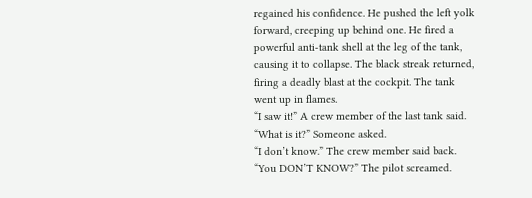regained his confidence. He pushed the left yolk forward, creeping up behind one. He fired a powerful anti-tank shell at the leg of the tank, causing it to collapse. The black streak returned, firing a deadly blast at the cockpit. The tank went up in flames.
“I saw it!” A crew member of the last tank said.
“What is it?” Someone asked.
“I don’t know.” The crew member said back.
“You DON’T KNOW?” The pilot screamed.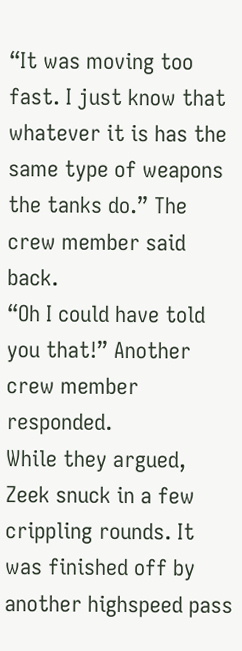“It was moving too fast. I just know that whatever it is has the same type of weapons the tanks do.” The crew member said back.
“Oh I could have told you that!” Another crew member responded.
While they argued, Zeek snuck in a few crippling rounds. It was finished off by another highspeed pass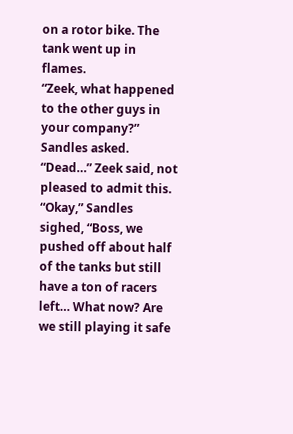on a rotor bike. The tank went up in flames.
“Zeek, what happened to the other guys in your company?” Sandles asked.
“Dead…” Zeek said, not pleased to admit this.
“Okay,” Sandles sighed, “Boss, we pushed off about half of the tanks but still have a ton of racers left… What now? Are we still playing it safe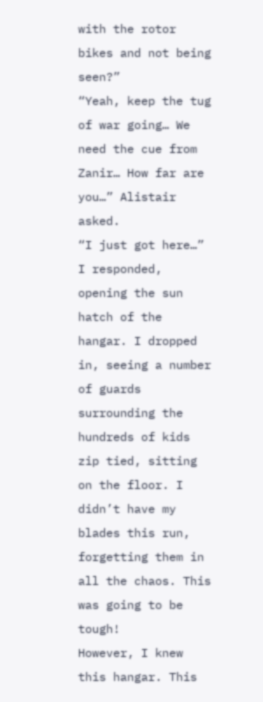with the rotor bikes and not being seen?”
“Yeah, keep the tug of war going… We need the cue from Zanir… How far are you…” Alistair asked.
“I just got here…” I responded, opening the sun hatch of the hangar. I dropped in, seeing a number of guards surrounding the hundreds of kids zip tied, sitting on the floor. I didn’t have my blades this run, forgetting them in all the chaos. This was going to be tough!
However, I knew this hangar. This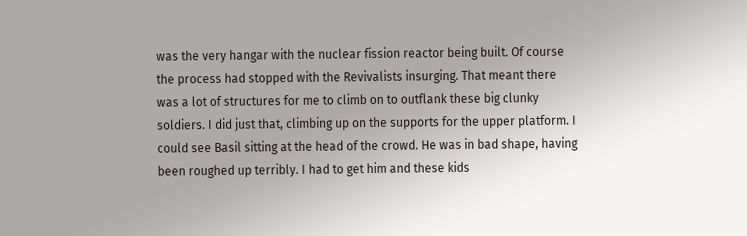was the very hangar with the nuclear fission reactor being built. Of course the process had stopped with the Revivalists insurging. That meant there was a lot of structures for me to climb on to outflank these big clunky soldiers. I did just that, climbing up on the supports for the upper platform. I could see Basil sitting at the head of the crowd. He was in bad shape, having been roughed up terribly. I had to get him and these kids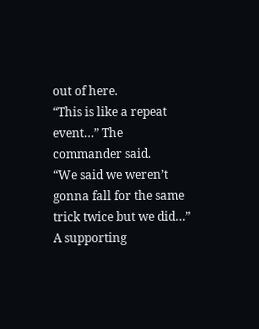out of here.
“This is like a repeat event…” The commander said.
“We said we weren’t gonna fall for the same trick twice but we did…” A supporting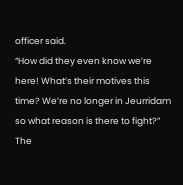officer said.
“How did they even know we’re here! What’s their motives this time? We’re no longer in Jeurridam so what reason is there to fight?” The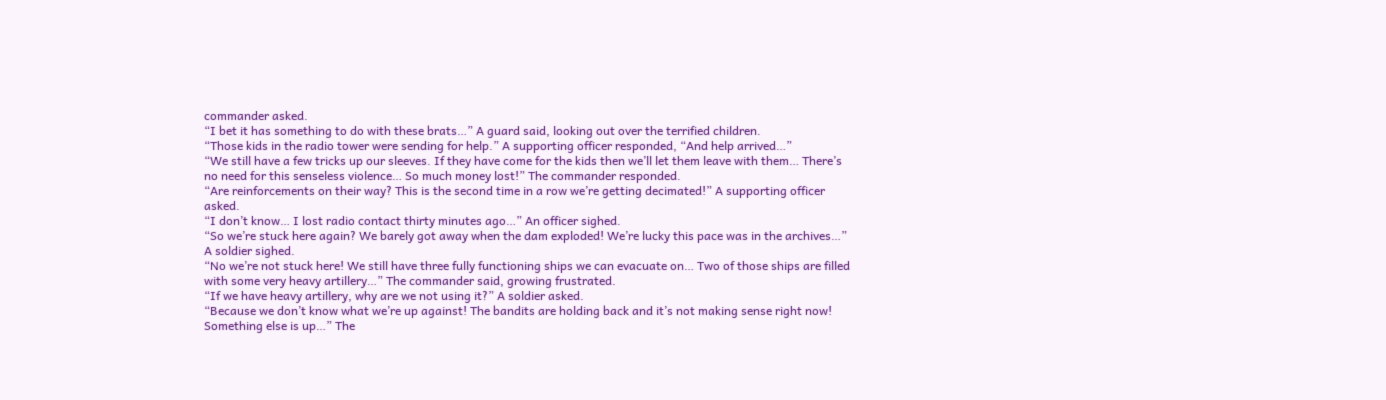commander asked.
“I bet it has something to do with these brats…” A guard said, looking out over the terrified children.
“Those kids in the radio tower were sending for help.” A supporting officer responded, “And help arrived…”
“We still have a few tricks up our sleeves. If they have come for the kids then we’ll let them leave with them… There’s no need for this senseless violence… So much money lost!” The commander responded.
“Are reinforcements on their way? This is the second time in a row we’re getting decimated!” A supporting officer asked.
“I don’t know… I lost radio contact thirty minutes ago…” An officer sighed.
“So we’re stuck here again? We barely got away when the dam exploded! We’re lucky this pace was in the archives…” A soldier sighed.
“No we’re not stuck here! We still have three fully functioning ships we can evacuate on… Two of those ships are filled with some very heavy artillery…” The commander said, growing frustrated.
“If we have heavy artillery, why are we not using it?” A soldier asked.
“Because we don’t know what we’re up against! The bandits are holding back and it’s not making sense right now! Something else is up…” The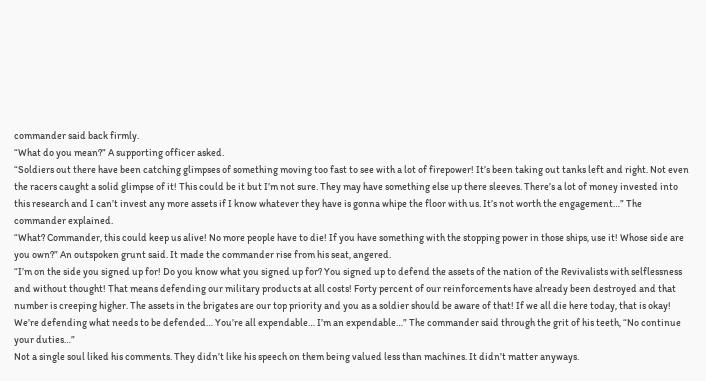commander said back firmly.
“What do you mean?” A supporting officer asked.
“Soldiers out there have been catching glimpses of something moving too fast to see with a lot of firepower! It’s been taking out tanks left and right. Not even the racers caught a solid glimpse of it! This could be it but I’m not sure. They may have something else up there sleeves. There’s a lot of money invested into this research and I can’t invest any more assets if I know whatever they have is gonna whipe the floor with us. It’s not worth the engagement…” The commander explained.
“What? Commander, this could keep us alive! No more people have to die! If you have something with the stopping power in those ships, use it! Whose side are you own?” An outspoken grunt said. It made the commander rise from his seat, angered.
“I’m on the side you signed up for! Do you know what you signed up for? You signed up to defend the assets of the nation of the Revivalists with selflessness and without thought! That means defending our military products at all costs! Forty percent of our reinforcements have already been destroyed and that number is creeping higher. The assets in the brigates are our top priority and you as a soldier should be aware of that! If we all die here today, that is okay! We’re defending what needs to be defended… You’re all expendable… I’m an expendable…” The commander said through the grit of his teeth, “No continue your duties…”
Not a single soul liked his comments. They didn’t like his speech on them being valued less than machines. It didn’t matter anyways.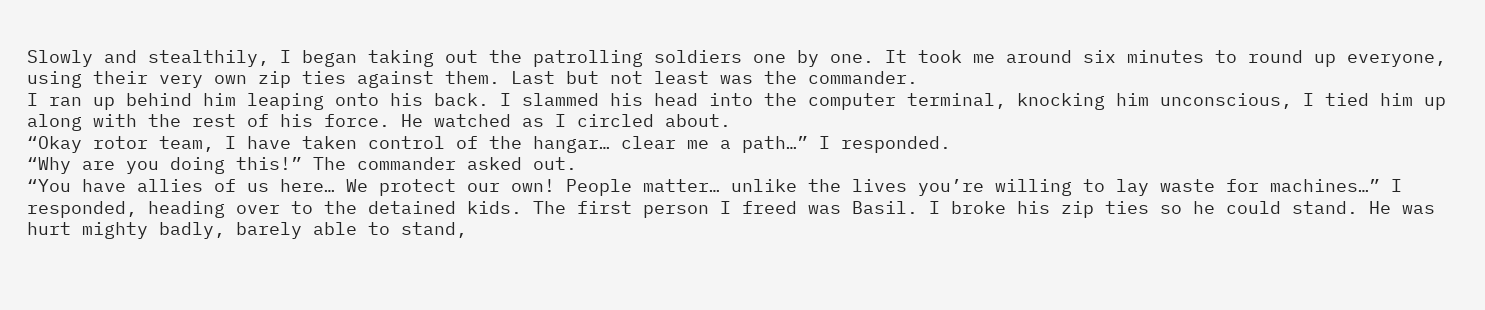Slowly and stealthily, I began taking out the patrolling soldiers one by one. It took me around six minutes to round up everyone, using their very own zip ties against them. Last but not least was the commander.
I ran up behind him leaping onto his back. I slammed his head into the computer terminal, knocking him unconscious, I tied him up along with the rest of his force. He watched as I circled about.
“Okay rotor team, I have taken control of the hangar… clear me a path…” I responded.
“Why are you doing this!” The commander asked out.
“You have allies of us here… We protect our own! People matter… unlike the lives you’re willing to lay waste for machines…” I responded, heading over to the detained kids. The first person I freed was Basil. I broke his zip ties so he could stand. He was hurt mighty badly, barely able to stand,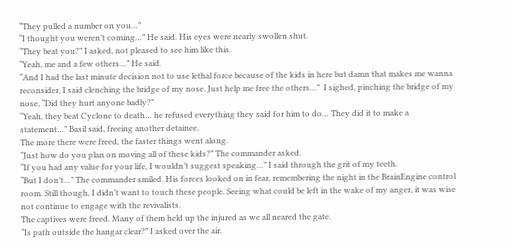“They pulled a number on you…”
“I thought you weren’t coming…” He said. His eyes were nearly swollen shut.
“They beat you?” I asked, not pleased to see him like this.
“Yeah, me and a few others…” He said.
“And I had the last minute decision not to use lethal force because of the kids in here but damn that makes me wanna reconsider, I said clenching the bridge of my nose. Just help me free the others…”  I sighed, pinching the bridge of my nose, “Did they hurt anyone badly?”
“Yeah, they beat Cyclone to death… he refused everything they said for him to do… They did it to make a statement…” Basil said, freeing another detainee.
The more there were freed, the faster things went along.
“Just how do you plan on moving all of these kids?” The commander asked.
“If you had any value for your life, I wouldn’t suggest speaking…” I said through the grit of my teeth.
“But I don’t…” The commander smiled. His forces looked on in fear, remembering the night in the BrainEngine control room. Still though, I didn’t want to touch these people. Seeing what could be left in the wake of my anger, it was wise not continue to engage with the revivalists.
The captives were freed. Many of them held up the injured as we all neared the gate.
“Is path outside the hangar clear?” I asked over the air.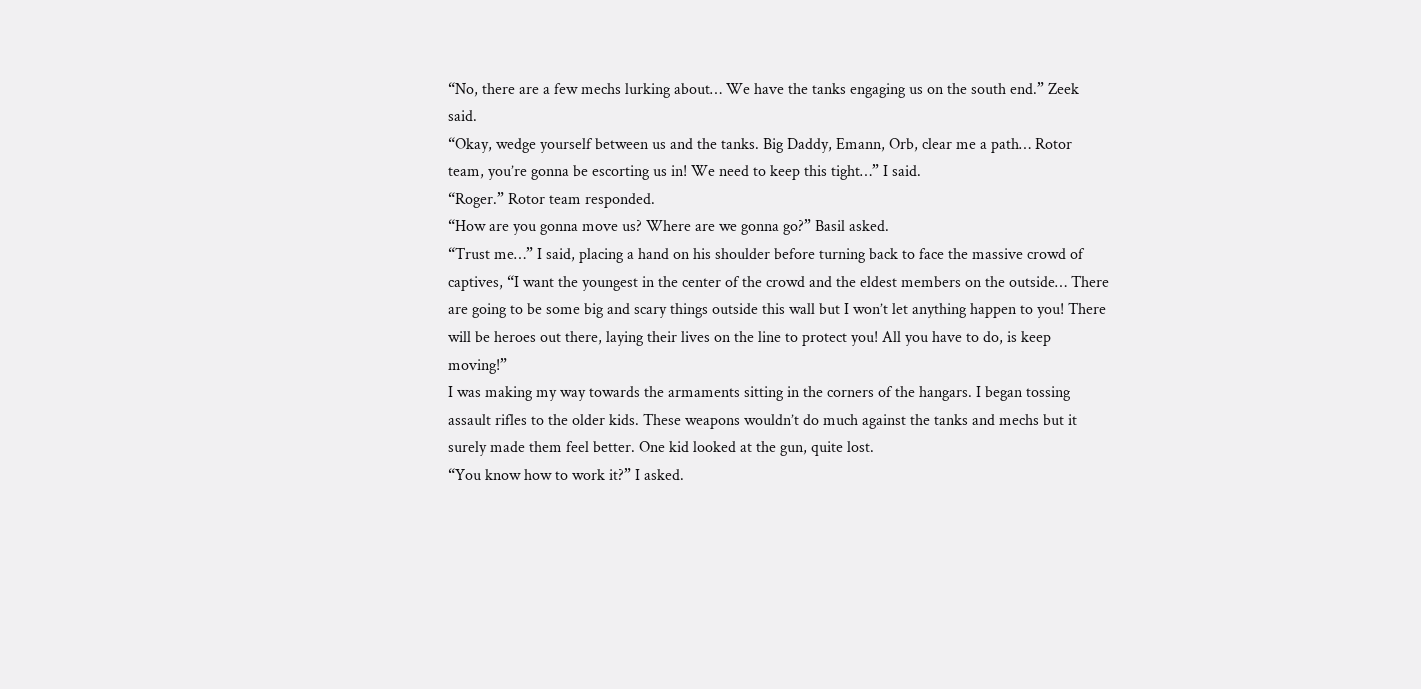“No, there are a few mechs lurking about… We have the tanks engaging us on the south end.” Zeek said.
“Okay, wedge yourself between us and the tanks. Big Daddy, Emann, Orb, clear me a path… Rotor team, you’re gonna be escorting us in! We need to keep this tight…” I said.
“Roger.” Rotor team responded.
“How are you gonna move us? Where are we gonna go?” Basil asked.
“Trust me…” I said, placing a hand on his shoulder before turning back to face the massive crowd of captives, “I want the youngest in the center of the crowd and the eldest members on the outside… There are going to be some big and scary things outside this wall but I won’t let anything happen to you! There will be heroes out there, laying their lives on the line to protect you! All you have to do, is keep moving!”
I was making my way towards the armaments sitting in the corners of the hangars. I began tossing assault rifles to the older kids. These weapons wouldn’t do much against the tanks and mechs but it surely made them feel better. One kid looked at the gun, quite lost.
“You know how to work it?” I asked.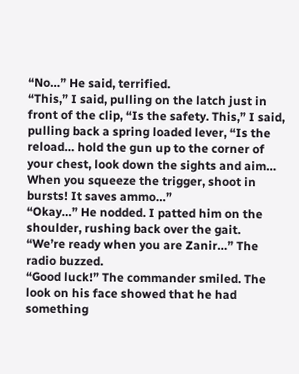“No…” He said, terrified.
“This,” I said, pulling on the latch just in front of the clip, “Is the safety. This,” I said, pulling back a spring loaded lever, “Is the reload… hold the gun up to the corner of your chest, look down the sights and aim… When you squeeze the trigger, shoot in bursts! It saves ammo…”
“Okay…” He nodded. I patted him on the shoulder, rushing back over the gait.
“We’re ready when you are Zanir…” The radio buzzed.
“Good luck!” The commander smiled. The look on his face showed that he had something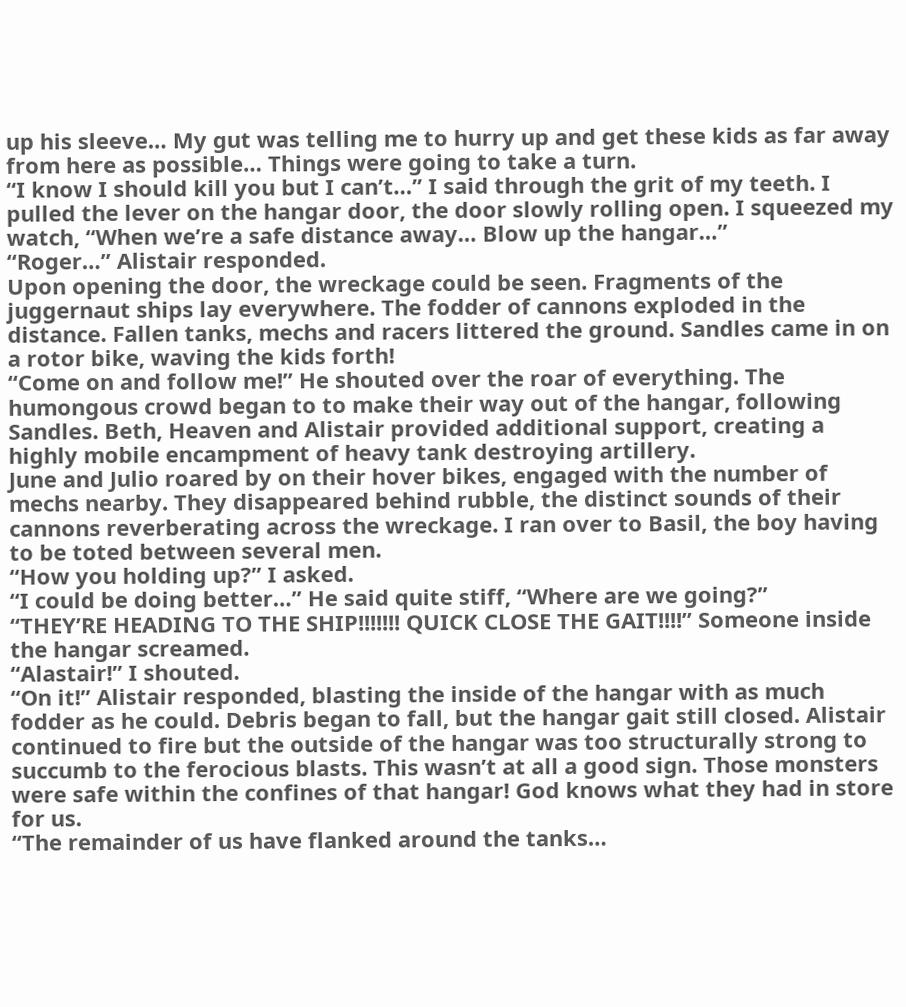up his sleeve… My gut was telling me to hurry up and get these kids as far away from here as possible… Things were going to take a turn.
“I know I should kill you but I can’t…” I said through the grit of my teeth. I pulled the lever on the hangar door, the door slowly rolling open. I squeezed my watch, “When we’re a safe distance away… Blow up the hangar…”
“Roger…” Alistair responded.
Upon opening the door, the wreckage could be seen. Fragments of the juggernaut ships lay everywhere. The fodder of cannons exploded in the distance. Fallen tanks, mechs and racers littered the ground. Sandles came in on a rotor bike, waving the kids forth!
“Come on and follow me!” He shouted over the roar of everything. The humongous crowd began to to make their way out of the hangar, following Sandles. Beth, Heaven and Alistair provided additional support, creating a highly mobile encampment of heavy tank destroying artillery.
June and Julio roared by on their hover bikes, engaged with the number of mechs nearby. They disappeared behind rubble, the distinct sounds of their cannons reverberating across the wreckage. I ran over to Basil, the boy having to be toted between several men.
“How you holding up?” I asked.
“I could be doing better…” He said quite stiff, “Where are we going?”
“THEY’RE HEADING TO THE SHIP!!!!!!! QUICK CLOSE THE GAIT!!!!” Someone inside the hangar screamed.
“Alastair!” I shouted.
“On it!” Alistair responded, blasting the inside of the hangar with as much fodder as he could. Debris began to fall, but the hangar gait still closed. Alistair continued to fire but the outside of the hangar was too structurally strong to succumb to the ferocious blasts. This wasn’t at all a good sign. Those monsters were safe within the confines of that hangar! God knows what they had in store for us.
“The remainder of us have flanked around the tanks…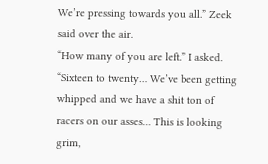We’re pressing towards you all.” Zeek said over the air.
“How many of you are left.” I asked.
“Sixteen to twenty… We’ve been getting whipped and we have a shit ton of  racers on our asses… This is looking grim,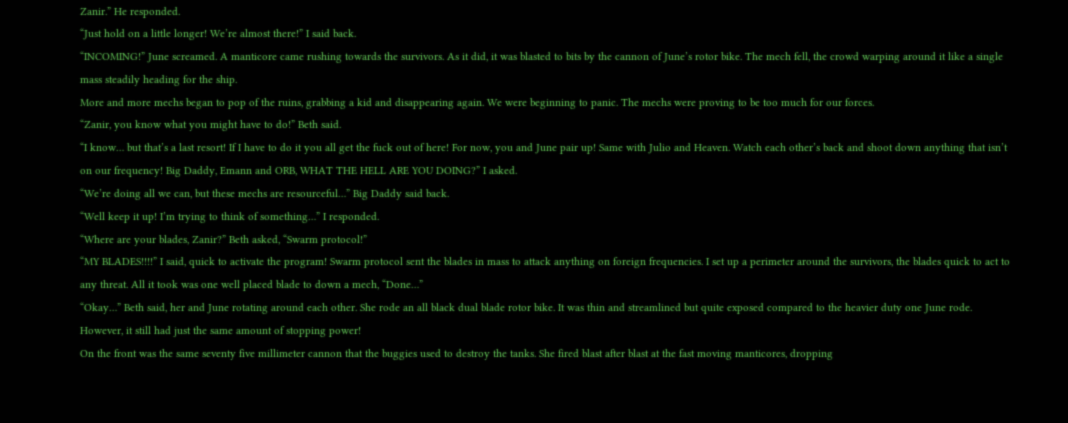Zanir.” He responded.
“Just hold on a little longer! We’re almost there!” I said back.
“INCOMING!” June screamed. A manticore came rushing towards the survivors. As it did, it was blasted to bits by the cannon of June’s rotor bike. The mech fell, the crowd warping around it like a single mass steadily heading for the ship.
More and more mechs began to pop of the ruins, grabbing a kid and disappearing again. We were beginning to panic. The mechs were proving to be too much for our forces.
“Zanir, you know what you might have to do!” Beth said.
“I know… but that’s a last resort! If I have to do it you all get the fuck out of here! For now, you and June pair up! Same with Julio and Heaven. Watch each other’s back and shoot down anything that isn’t on our frequency! Big Daddy, Emann and ORB, WHAT THE HELL ARE YOU DOING?” I asked.
“We’re doing all we can, but these mechs are resourceful…” Big Daddy said back.
“Well keep it up! I’m trying to think of something…” I responded.
“Where are your blades, Zanir?” Beth asked, “Swarm protocol!”
“MY BLADES!!!!” I said, quick to activate the program! Swarm protocol sent the blades in mass to attack anything on foreign frequencies. I set up a perimeter around the survivors, the blades quick to act to any threat. All it took was one well placed blade to down a mech, “Done…”
“Okay…” Beth said, her and June rotating around each other. She rode an all black dual blade rotor bike. It was thin and streamlined but quite exposed compared to the heavier duty one June rode. However, it still had just the same amount of stopping power!
On the front was the same seventy five millimeter cannon that the buggies used to destroy the tanks. She fired blast after blast at the fast moving manticores, dropping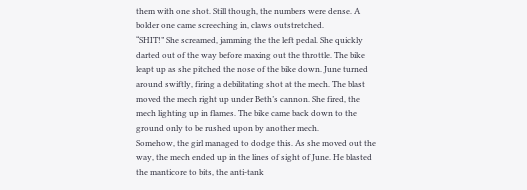them with one shot. Still though, the numbers were dense. A bolder one came screeching in, claws outstretched.
“SHIT!” She screamed, jamming the the left pedal. She quickly darted out of the way before maxing out the throttle. The bike leapt up as she pitched the nose of the bike down. June turned around swiftly, firing a debilitating shot at the mech. The blast moved the mech right up under Beth’s cannon. She fired, the mech lighting up in flames. The bike came back down to the ground only to be rushed upon by another mech.
Somehow, the girl managed to dodge this. As she moved out the way, the mech ended up in the lines of sight of June. He blasted the manticore to bits, the anti-tank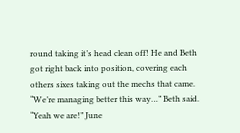round taking it’s head clean off! He and Beth got right back into position, covering each others sixes taking out the mechs that came.
“We’re managing better this way…” Beth said.
“Yeah we are!” June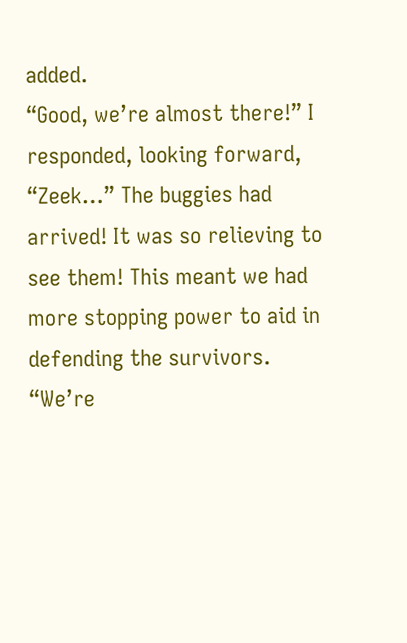added.
“Good, we’re almost there!” I responded, looking forward, “Zeek…” The buggies had arrived! It was so relieving to see them! This meant we had more stopping power to aid in defending the survivors.
“We’re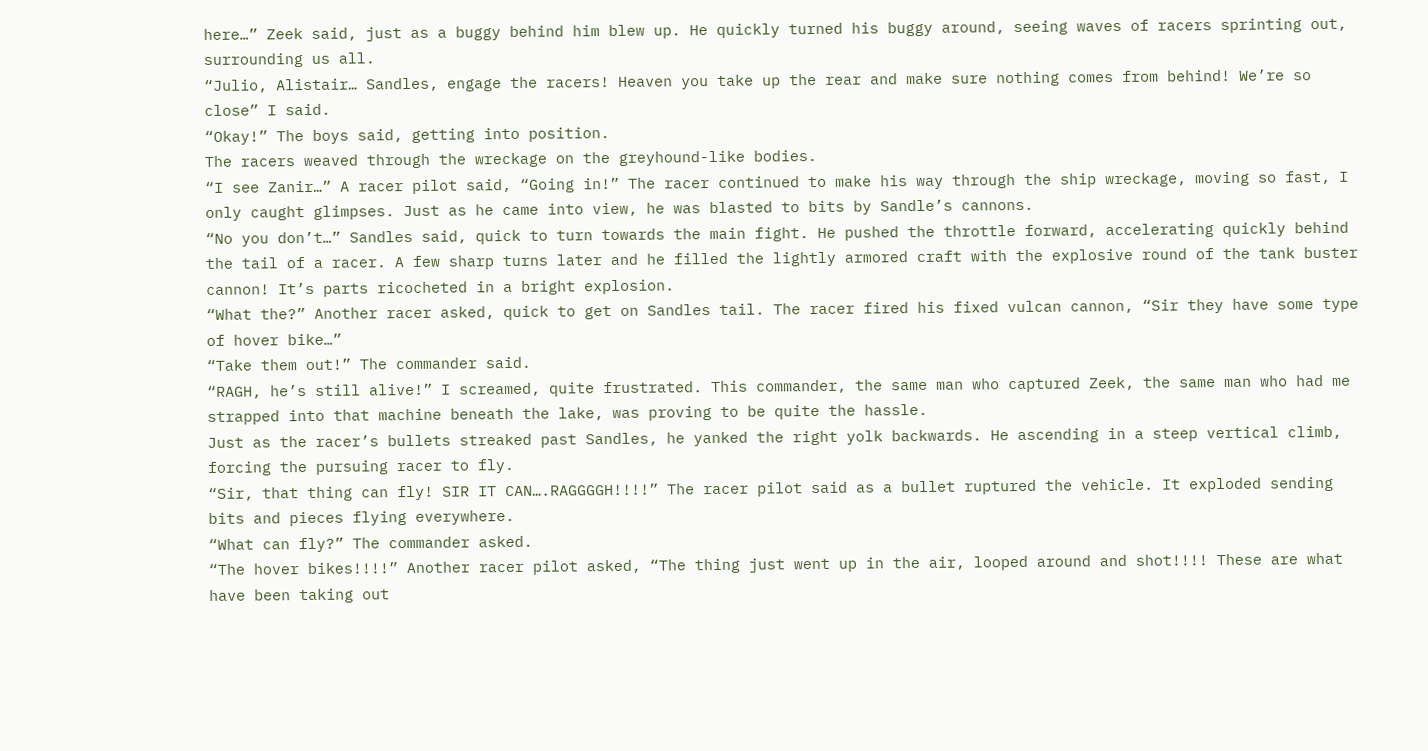here…” Zeek said, just as a buggy behind him blew up. He quickly turned his buggy around, seeing waves of racers sprinting out, surrounding us all.
“Julio, Alistair… Sandles, engage the racers! Heaven you take up the rear and make sure nothing comes from behind! We’re so close” I said.
“Okay!” The boys said, getting into position.
The racers weaved through the wreckage on the greyhound-like bodies.
“I see Zanir…” A racer pilot said, “Going in!” The racer continued to make his way through the ship wreckage, moving so fast, I only caught glimpses. Just as he came into view, he was blasted to bits by Sandle’s cannons.
“No you don’t…” Sandles said, quick to turn towards the main fight. He pushed the throttle forward, accelerating quickly behind the tail of a racer. A few sharp turns later and he filled the lightly armored craft with the explosive round of the tank buster cannon! It’s parts ricocheted in a bright explosion.
“What the?” Another racer asked, quick to get on Sandles tail. The racer fired his fixed vulcan cannon, “Sir they have some type of hover bike…”
“Take them out!” The commander said.
“RAGH, he’s still alive!” I screamed, quite frustrated. This commander, the same man who captured Zeek, the same man who had me strapped into that machine beneath the lake, was proving to be quite the hassle.
Just as the racer’s bullets streaked past Sandles, he yanked the right yolk backwards. He ascending in a steep vertical climb, forcing the pursuing racer to fly.
“Sir, that thing can fly! SIR IT CAN….RAGGGGH!!!!” The racer pilot said as a bullet ruptured the vehicle. It exploded sending bits and pieces flying everywhere.
“What can fly?” The commander asked.
“The hover bikes!!!!” Another racer pilot asked, “The thing just went up in the air, looped around and shot!!!! These are what have been taking out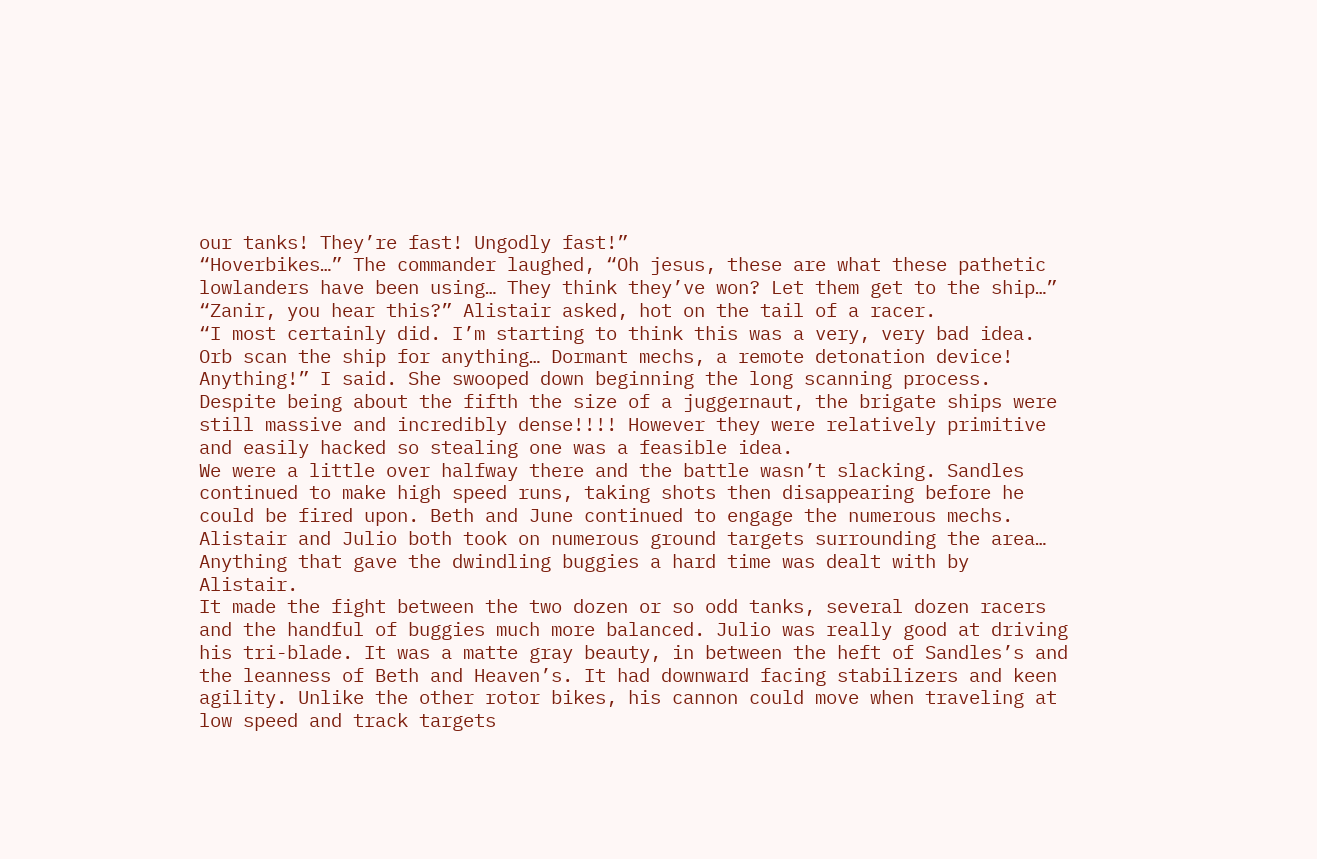our tanks! They’re fast! Ungodly fast!”
“Hoverbikes…” The commander laughed, “Oh jesus, these are what these pathetic lowlanders have been using… They think they’ve won? Let them get to the ship…”
“Zanir, you hear this?” Alistair asked, hot on the tail of a racer.
“I most certainly did. I’m starting to think this was a very, very bad idea. Orb scan the ship for anything… Dormant mechs, a remote detonation device! Anything!” I said. She swooped down beginning the long scanning process. Despite being about the fifth the size of a juggernaut, the brigate ships were still massive and incredibly dense!!!! However they were relatively primitive and easily hacked so stealing one was a feasible idea.
We were a little over halfway there and the battle wasn’t slacking. Sandles continued to make high speed runs, taking shots then disappearing before he could be fired upon. Beth and June continued to engage the numerous mechs. Alistair and Julio both took on numerous ground targets surrounding the area… Anything that gave the dwindling buggies a hard time was dealt with by Alistair.
It made the fight between the two dozen or so odd tanks, several dozen racers and the handful of buggies much more balanced. Julio was really good at driving his tri-blade. It was a matte gray beauty, in between the heft of Sandles’s and the leanness of Beth and Heaven’s. It had downward facing stabilizers and keen agility. Unlike the other rotor bikes, his cannon could move when traveling at low speed and track targets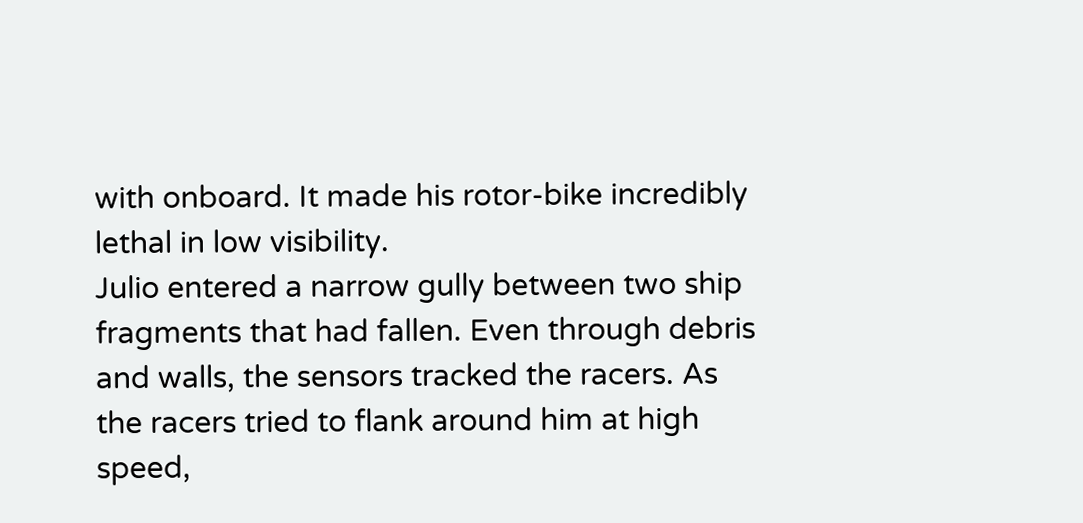with onboard. It made his rotor-bike incredibly lethal in low visibility.
Julio entered a narrow gully between two ship fragments that had fallen. Even through debris and walls, the sensors tracked the racers. As the racers tried to flank around him at high speed,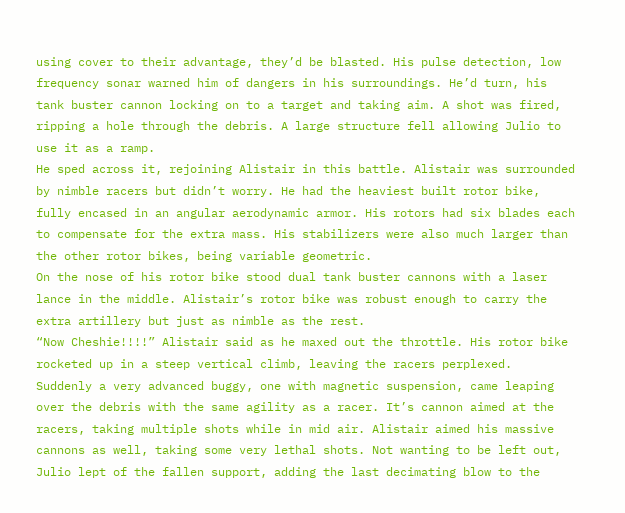using cover to their advantage, they’d be blasted. His pulse detection, low frequency sonar warned him of dangers in his surroundings. He’d turn, his tank buster cannon locking on to a target and taking aim. A shot was fired, ripping a hole through the debris. A large structure fell allowing Julio to use it as a ramp.
He sped across it, rejoining Alistair in this battle. Alistair was surrounded by nimble racers but didn’t worry. He had the heaviest built rotor bike, fully encased in an angular aerodynamic armor. His rotors had six blades each to compensate for the extra mass. His stabilizers were also much larger than the other rotor bikes, being variable geometric.
On the nose of his rotor bike stood dual tank buster cannons with a laser lance in the middle. Alistair’s rotor bike was robust enough to carry the extra artillery but just as nimble as the rest.
“Now Cheshie!!!!” Alistair said as he maxed out the throttle. His rotor bike rocketed up in a steep vertical climb, leaving the racers perplexed.
Suddenly a very advanced buggy, one with magnetic suspension, came leaping over the debris with the same agility as a racer. It’s cannon aimed at the racers, taking multiple shots while in mid air. Alistair aimed his massive cannons as well, taking some very lethal shots. Not wanting to be left out, Julio lept of the fallen support, adding the last decimating blow to the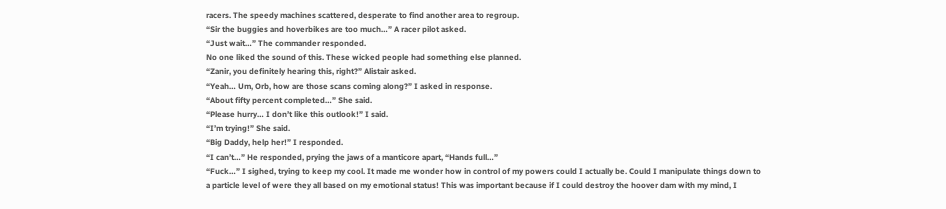racers. The speedy machines scattered, desperate to find another area to regroup.
“Sir the buggies and hoverbikes are too much…” A racer pilot asked.
“Just wait…” The commander responded.
No one liked the sound of this. These wicked people had something else planned.
“Zanir, you definitely hearing this, right?” Alistair asked.
“Yeah… Um, Orb, how are those scans coming along?” I asked in response.
“About fifty percent completed…” She said.
“Please hurry… I don’t like this outlook!” I said.
“I’m trying!” She said.
“Big Daddy, help her!” I responded.
“I can’t…” He responded, prying the jaws of a manticore apart, “Hands full…”
“Fuck…” I sighed, trying to keep my cool. It made me wonder how in control of my powers could I actually be. Could I manipulate things down to a particle level of were they all based on my emotional status! This was important because if I could destroy the hoover dam with my mind, I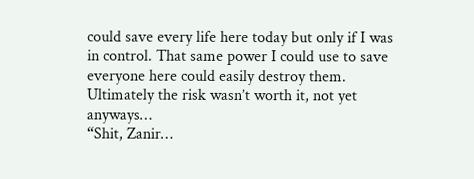could save every life here today but only if I was in control. That same power I could use to save everyone here could easily destroy them. Ultimately the risk wasn’t worth it, not yet anyways…
“Shit, Zanir…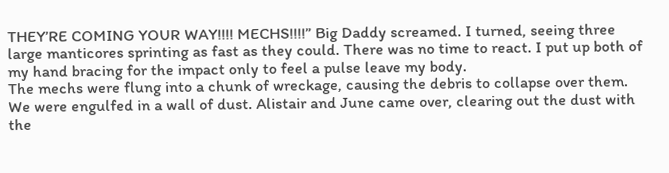THEY’RE COMING YOUR WAY!!!! MECHS!!!!” Big Daddy screamed. I turned, seeing three large manticores sprinting as fast as they could. There was no time to react. I put up both of my hand bracing for the impact only to feel a pulse leave my body.
The mechs were flung into a chunk of wreckage, causing the debris to collapse over them. We were engulfed in a wall of dust. Alistair and June came over, clearing out the dust with the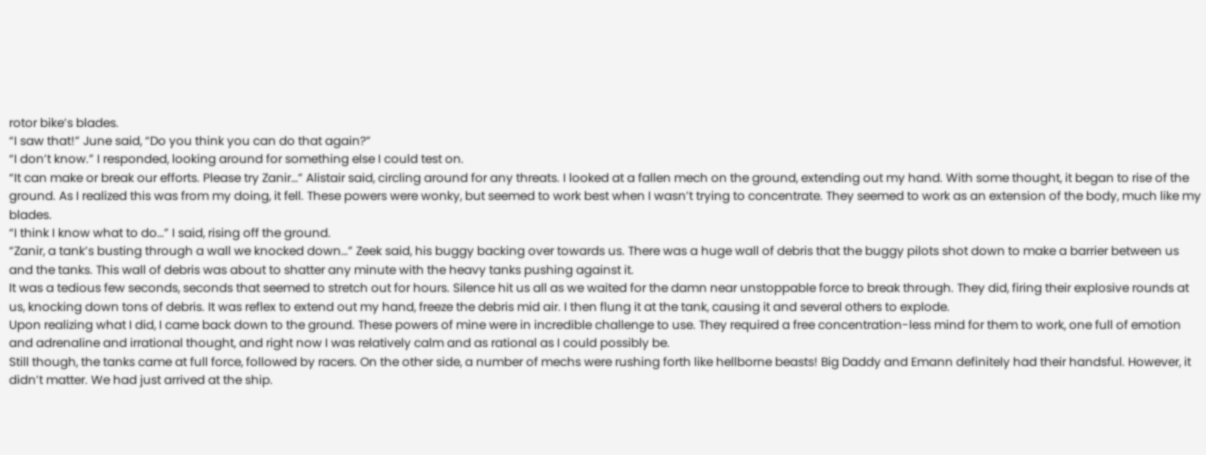rotor bike’s blades.
“I saw that!” June said, “Do you think you can do that again?”
“I don’t know.” I responded, looking around for something else I could test on.
“It can make or break our efforts. Please try Zanir…” Alistair said, circling around for any threats. I looked at a fallen mech on the ground, extending out my hand. With some thought, it began to rise of the ground. As I realized this was from my doing, it fell. These powers were wonky, but seemed to work best when I wasn’t trying to concentrate. They seemed to work as an extension of the body, much like my blades.
“I think I know what to do…” I said, rising off the ground.
“Zanir, a tank’s busting through a wall we knocked down…” Zeek said, his buggy backing over towards us. There was a huge wall of debris that the buggy pilots shot down to make a barrier between us and the tanks. This wall of debris was about to shatter any minute with the heavy tanks pushing against it.
It was a tedious few seconds, seconds that seemed to stretch out for hours. Silence hit us all as we waited for the damn near unstoppable force to break through. They did, firing their explosive rounds at us, knocking down tons of debris. It was reflex to extend out my hand, freeze the debris mid air. I then flung it at the tank, causing it and several others to explode.
Upon realizing what I did, I came back down to the ground. These powers of mine were in incredible challenge to use. They required a free concentration-less mind for them to work, one full of emotion and adrenaline and irrational thought, and right now I was relatively calm and as rational as I could possibly be.
Still though, the tanks came at full force, followed by racers. On the other side, a number of mechs were rushing forth like hellborne beasts! Big Daddy and Emann definitely had their handsful. However, it didn’t matter. We had just arrived at the ship.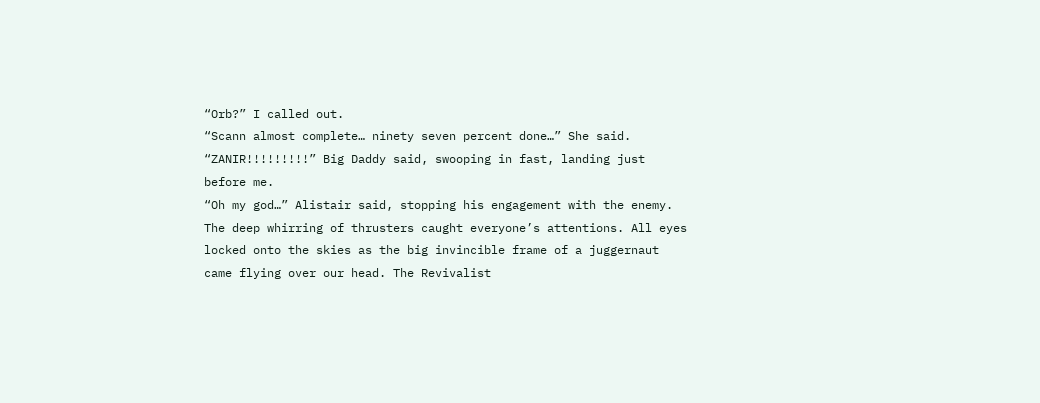“Orb?” I called out.
“Scann almost complete… ninety seven percent done…” She said.
“ZANIR!!!!!!!!!” Big Daddy said, swooping in fast, landing just before me.
“Oh my god…” Alistair said, stopping his engagement with the enemy. The deep whirring of thrusters caught everyone’s attentions. All eyes locked onto the skies as the big invincible frame of a juggernaut came flying over our head. The Revivalist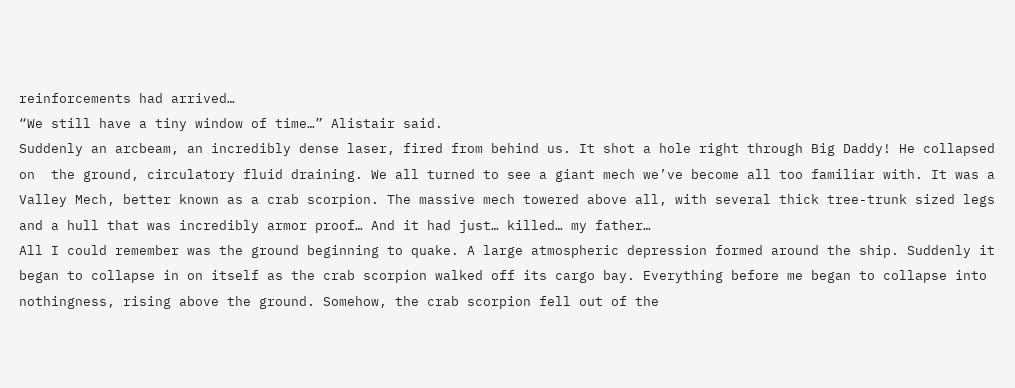reinforcements had arrived…
“We still have a tiny window of time…” Alistair said.
Suddenly an arcbeam, an incredibly dense laser, fired from behind us. It shot a hole right through Big Daddy! He collapsed on  the ground, circulatory fluid draining. We all turned to see a giant mech we’ve become all too familiar with. It was a Valley Mech, better known as a crab scorpion. The massive mech towered above all, with several thick tree-trunk sized legs and a hull that was incredibly armor proof… And it had just… killed… my father…
All I could remember was the ground beginning to quake. A large atmospheric depression formed around the ship. Suddenly it began to collapse in on itself as the crab scorpion walked off its cargo bay. Everything before me began to collapse into nothingness, rising above the ground. Somehow, the crab scorpion fell out of the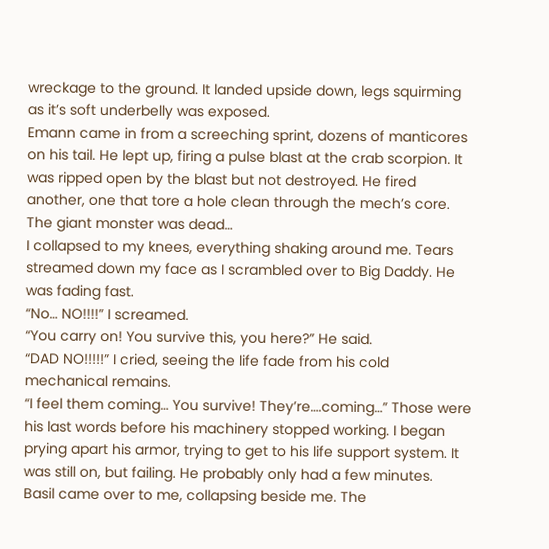wreckage to the ground. It landed upside down, legs squirming as it’s soft underbelly was exposed.
Emann came in from a screeching sprint, dozens of manticores on his tail. He lept up, firing a pulse blast at the crab scorpion. It was ripped open by the blast but not destroyed. He fired another, one that tore a hole clean through the mech’s core. The giant monster was dead…
I collapsed to my knees, everything shaking around me. Tears streamed down my face as I scrambled over to Big Daddy. He was fading fast.
“No… NO!!!!” I screamed.
“You carry on! You survive this, you here?” He said.
“DAD NO!!!!!” I cried, seeing the life fade from his cold mechanical remains.
“I feel them coming… You survive! They’re….coming…” Those were his last words before his machinery stopped working. I began prying apart his armor, trying to get to his life support system. It was still on, but failing. He probably only had a few minutes.
Basil came over to me, collapsing beside me. The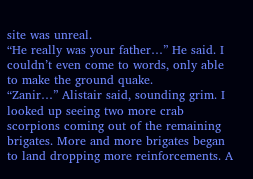site was unreal.
“He really was your father…” He said. I couldn’t even come to words, only able to make the ground quake.
“Zanir…” Alistair said, sounding grim. I looked up seeing two more crab scorpions coming out of the remaining brigates. More and more brigates began to land dropping more reinforcements. A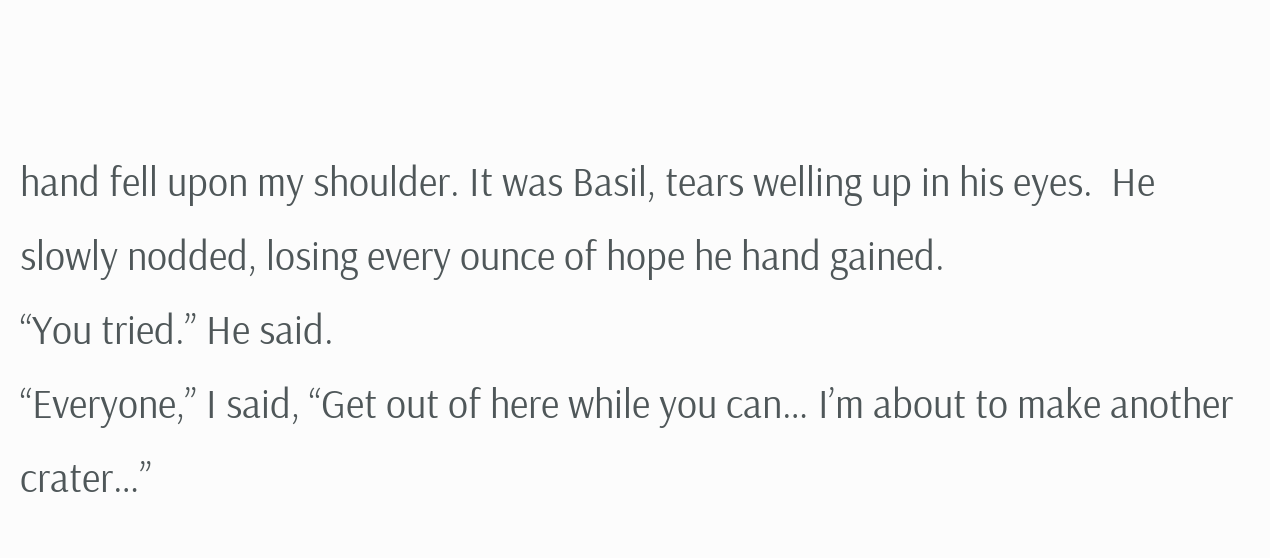hand fell upon my shoulder. It was Basil, tears welling up in his eyes.  He slowly nodded, losing every ounce of hope he hand gained.
“You tried.” He said.
“Everyone,” I said, “Get out of here while you can… I’m about to make another crater…”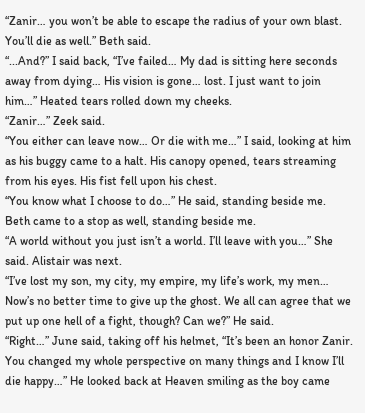“Zanir… you won’t be able to escape the radius of your own blast. You’ll die as well.” Beth said.
“...And?” I said back, “I’ve failed… My dad is sitting here seconds away from dying… His vision is gone… lost. I just want to join him…” Heated tears rolled down my cheeks.
“Zanir…” Zeek said.
“You either can leave now… Or die with me…” I said, looking at him as his buggy came to a halt. His canopy opened, tears streaming from his eyes. His fist fell upon his chest.
“You know what I choose to do…” He said, standing beside me. Beth came to a stop as well, standing beside me.
“A world without you just isn’t a world. I’ll leave with you…” She said. Alistair was next.
“I’ve lost my son, my city, my empire, my life’s work, my men… Now’s no better time to give up the ghost. We all can agree that we put up one hell of a fight, though? Can we?” He said.
“Right…” June said, taking off his helmet, “It’s been an honor Zanir. You changed my whole perspective on many things and I know I’ll die happy…” He looked back at Heaven smiling as the boy came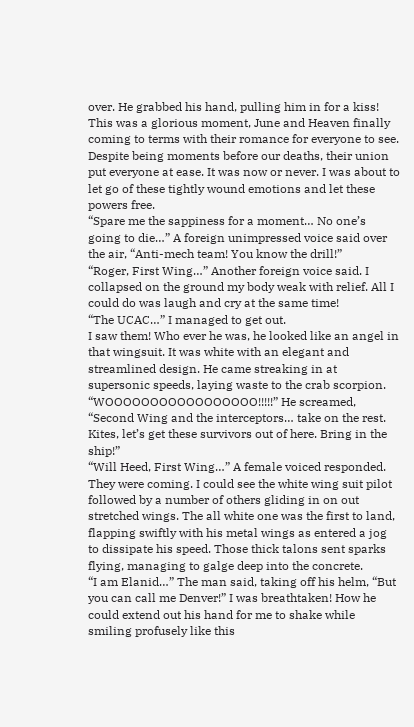over. He grabbed his hand, pulling him in for a kiss!
This was a glorious moment, June and Heaven finally coming to terms with their romance for everyone to see. Despite being moments before our deaths, their union put everyone at ease. It was now or never. I was about to let go of these tightly wound emotions and let these powers free.
“Spare me the sappiness for a moment… No one’s going to die…” A foreign unimpressed voice said over the air, “Anti-mech team! You know the drill!”
“Roger, First Wing…” Another foreign voice said. I collapsed on the ground my body weak with relief. All I could do was laugh and cry at the same time!
“The UCAC…” I managed to get out.
I saw them! Who ever he was, he looked like an angel in that wingsuit. It was white with an elegant and streamlined design. He came streaking in at supersonic speeds, laying waste to the crab scorpion.
“WOOOOOOOOOOOOOOOOO!!!!!” He screamed, “Second Wing and the interceptors… take on the rest. Kites, let’s get these survivors out of here. Bring in the ship!”
“Will Heed, First Wing…” A female voiced responded.
They were coming. I could see the white wing suit pilot followed by a number of others gliding in on out stretched wings. The all white one was the first to land, flapping swiftly with his metal wings as entered a jog to dissipate his speed. Those thick talons sent sparks flying, managing to galge deep into the concrete.
“I am Elanid…” The man said, taking off his helm, “But you can call me Denver!” I was breathtaken! How he could extend out his hand for me to shake while smiling profusely like this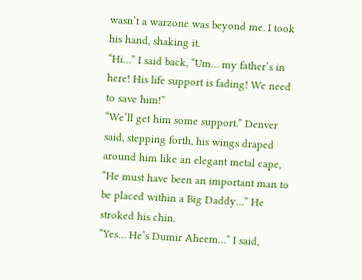wasn’t a warzone was beyond me. I took his hand, shaking it.
“Hi…” I said back, “Um… my father’s in here! His life support is fading! We need to save him!”
“We’ll get him some support.” Denver said, stepping forth, his wings draped around him like an elegant metal cape, “He must have been an important man to be placed within a Big Daddy…” He stroked his chin.
“Yes… He’s Dumir Aheem…” I said,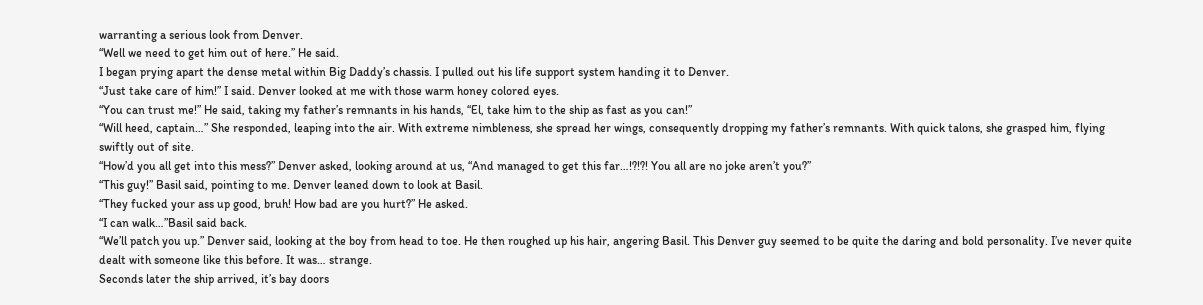warranting a serious look from Denver.
“Well we need to get him out of here.” He said.
I began prying apart the dense metal within Big Daddy’s chassis. I pulled out his life support system handing it to Denver.
“Just take care of him!” I said. Denver looked at me with those warm honey colored eyes.
“You can trust me!” He said, taking my father’s remnants in his hands, “El, take him to the ship as fast as you can!”
“Will heed, captain…” She responded, leaping into the air. With extreme nimbleness, she spread her wings, consequently dropping my father’s remnants. With quick talons, she grasped him, flying swiftly out of site.
“How’d you all get into this mess?” Denver asked, looking around at us, “And managed to get this far…!?!?! You all are no joke aren’t you?”
“This guy!” Basil said, pointing to me. Denver leaned down to look at Basil.
“They fucked your ass up good, bruh! How bad are you hurt?” He asked.
“I can walk…”Basil said back.
“We’ll patch you up.” Denver said, looking at the boy from head to toe. He then roughed up his hair, angering Basil. This Denver guy seemed to be quite the daring and bold personality. I’ve never quite dealt with someone like this before. It was… strange.
Seconds later the ship arrived, it’s bay doors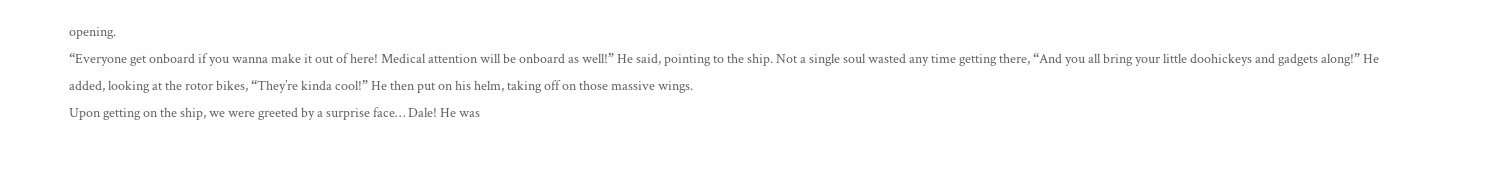opening.
“Everyone get onboard if you wanna make it out of here! Medical attention will be onboard as well!” He said, pointing to the ship. Not a single soul wasted any time getting there, “And you all bring your little doohickeys and gadgets along!” He added, looking at the rotor bikes, “They’re kinda cool!” He then put on his helm, taking off on those massive wings.
Upon getting on the ship, we were greeted by a surprise face… Dale! He was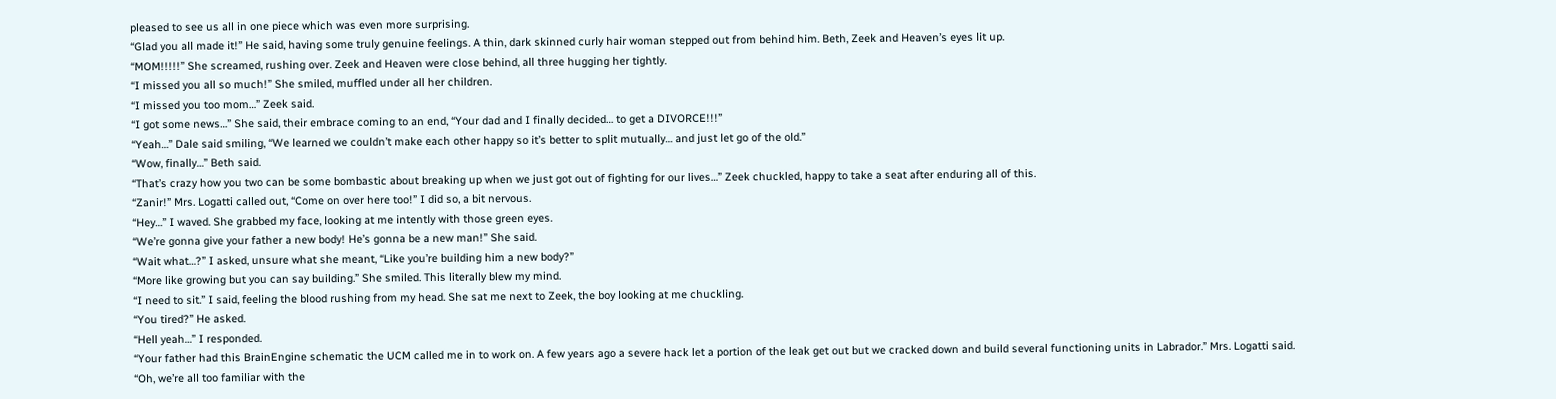pleased to see us all in one piece which was even more surprising.
“Glad you all made it!” He said, having some truly genuine feelings. A thin, dark skinned curly hair woman stepped out from behind him. Beth, Zeek and Heaven’s eyes lit up.
“MOM!!!!!” She screamed, rushing over. Zeek and Heaven were close behind, all three hugging her tightly.
“I missed you all so much!” She smiled, muffled under all her children.
“I missed you too mom…” Zeek said.
“I got some news…” She said, their embrace coming to an end, “Your dad and I finally decided… to get a DIVORCE!!!”
“Yeah…” Dale said smiling, “We learned we couldn’t make each other happy so it’s better to split mutually… and just let go of the old.”
“Wow, finally…” Beth said.
“That’s crazy how you two can be some bombastic about breaking up when we just got out of fighting for our lives…” Zeek chuckled, happy to take a seat after enduring all of this.
“Zanir!” Mrs. Logatti called out, “Come on over here too!” I did so, a bit nervous.
“Hey…” I waved. She grabbed my face, looking at me intently with those green eyes.
“We’re gonna give your father a new body! He’s gonna be a new man!” She said.
“Wait what…?” I asked, unsure what she meant, “Like you’re building him a new body?”
“More like growing but you can say building.” She smiled. This literally blew my mind.
“I need to sit.” I said, feeling the blood rushing from my head. She sat me next to Zeek, the boy looking at me chuckling.
“You tired?” He asked.
“Hell yeah…” I responded.
“Your father had this BrainEngine schematic the UCM called me in to work on. A few years ago a severe hack let a portion of the leak get out but we cracked down and build several functioning units in Labrador.” Mrs. Logatti said.
“Oh, we’re all too familiar with the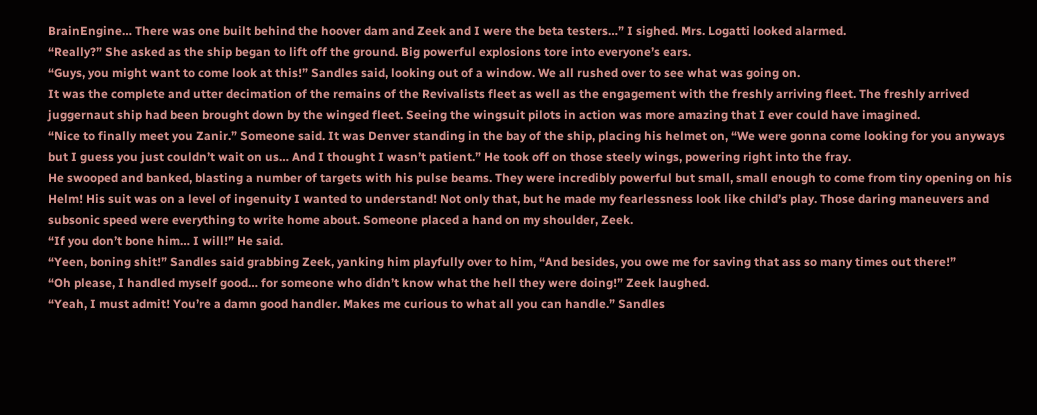BrainEngine… There was one built behind the hoover dam and Zeek and I were the beta testers…” I sighed. Mrs. Logatti looked alarmed.
“Really?” She asked as the ship began to lift off the ground. Big powerful explosions tore into everyone’s ears.
“Guys, you might want to come look at this!” Sandles said, looking out of a window. We all rushed over to see what was going on.
It was the complete and utter decimation of the remains of the Revivalists fleet as well as the engagement with the freshly arriving fleet. The freshly arrived juggernaut ship had been brought down by the winged fleet. Seeing the wingsuit pilots in action was more amazing that I ever could have imagined.
“Nice to finally meet you Zanir.” Someone said. It was Denver standing in the bay of the ship, placing his helmet on, “We were gonna come looking for you anyways but I guess you just couldn’t wait on us… And I thought I wasn’t patient.” He took off on those steely wings, powering right into the fray.
He swooped and banked, blasting a number of targets with his pulse beams. They were incredibly powerful but small, small enough to come from tiny opening on his Helm! His suit was on a level of ingenuity I wanted to understand! Not only that, but he made my fearlessness look like child’s play. Those daring maneuvers and subsonic speed were everything to write home about. Someone placed a hand on my shoulder, Zeek.
“If you don’t bone him… I will!” He said.
“Yeen, boning shit!” Sandles said grabbing Zeek, yanking him playfully over to him, “And besides, you owe me for saving that ass so many times out there!”
“Oh please, I handled myself good… for someone who didn’t know what the hell they were doing!” Zeek laughed.
“Yeah, I must admit! You’re a damn good handler. Makes me curious to what all you can handle.” Sandles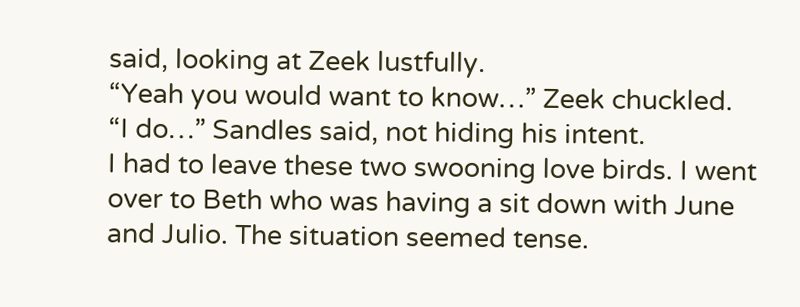said, looking at Zeek lustfully.
“Yeah you would want to know…” Zeek chuckled.
“I do…” Sandles said, not hiding his intent.
I had to leave these two swooning love birds. I went over to Beth who was having a sit down with June and Julio. The situation seemed tense.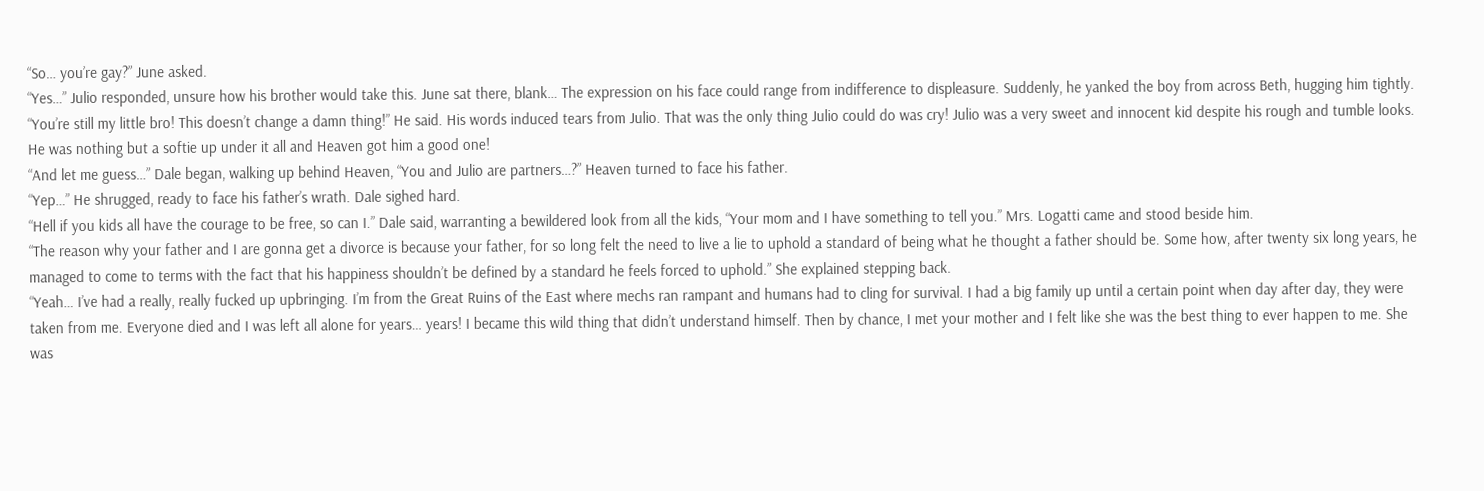“So… you’re gay?” June asked.
“Yes…” Julio responded, unsure how his brother would take this. June sat there, blank… The expression on his face could range from indifference to displeasure. Suddenly, he yanked the boy from across Beth, hugging him tightly.
“You’re still my little bro! This doesn’t change a damn thing!” He said. His words induced tears from Julio. That was the only thing Julio could do was cry! Julio was a very sweet and innocent kid despite his rough and tumble looks. He was nothing but a softie up under it all and Heaven got him a good one!
“And let me guess…” Dale began, walking up behind Heaven, “You and Julio are partners…?” Heaven turned to face his father.
“Yep…” He shrugged, ready to face his father’s wrath. Dale sighed hard.
“Hell if you kids all have the courage to be free, so can I.” Dale said, warranting a bewildered look from all the kids, “Your mom and I have something to tell you.” Mrs. Logatti came and stood beside him.
“The reason why your father and I are gonna get a divorce is because your father, for so long felt the need to live a lie to uphold a standard of being what he thought a father should be. Some how, after twenty six long years, he managed to come to terms with the fact that his happiness shouldn’t be defined by a standard he feels forced to uphold.” She explained stepping back.
“Yeah… I’ve had a really, really fucked up upbringing. I’m from the Great Ruins of the East where mechs ran rampant and humans had to cling for survival. I had a big family up until a certain point when day after day, they were taken from me. Everyone died and I was left all alone for years… years! I became this wild thing that didn’t understand himself. Then by chance, I met your mother and I felt like she was the best thing to ever happen to me. She was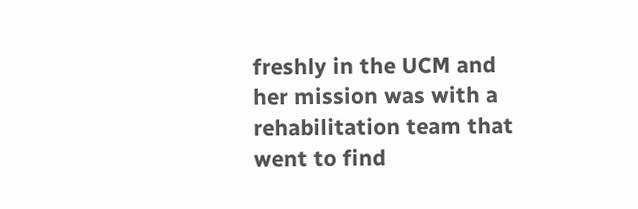freshly in the UCM and her mission was with a rehabilitation team that went to find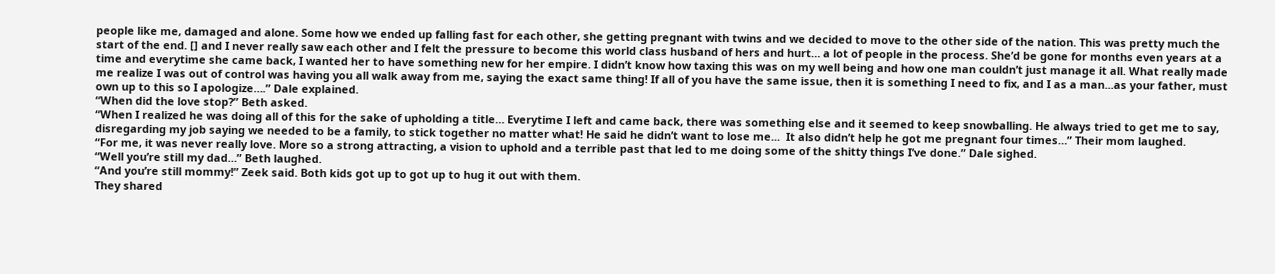people like me, damaged and alone. Some how we ended up falling fast for each other, she getting pregnant with twins and we decided to move to the other side of the nation. This was pretty much the start of the end. [] and I never really saw each other and I felt the pressure to become this world class husband of hers and hurt… a lot of people in the process. She’d be gone for months even years at a time and everytime she came back, I wanted her to have something new for her empire. I didn’t know how taxing this was on my well being and how one man couldn’t just manage it all. What really made me realize I was out of control was having you all walk away from me, saying the exact same thing! If all of you have the same issue, then it is something I need to fix, and I as a man...as your father, must own up to this so I apologize….” Dale explained.
“When did the love stop?” Beth asked.
“When I realized he was doing all of this for the sake of upholding a title… Everytime I left and came back, there was something else and it seemed to keep snowballing. He always tried to get me to say, disregarding my job saying we needed to be a family, to stick together no matter what! He said he didn’t want to lose me...  It also didn’t help he got me pregnant four times…” Their mom laughed.
“For me, it was never really love. More so a strong attracting, a vision to uphold and a terrible past that led to me doing some of the shitty things I’ve done.” Dale sighed.
“Well you’re still my dad…” Beth laughed.
“And you’re still mommy!” Zeek said. Both kids got up to got up to hug it out with them.
They shared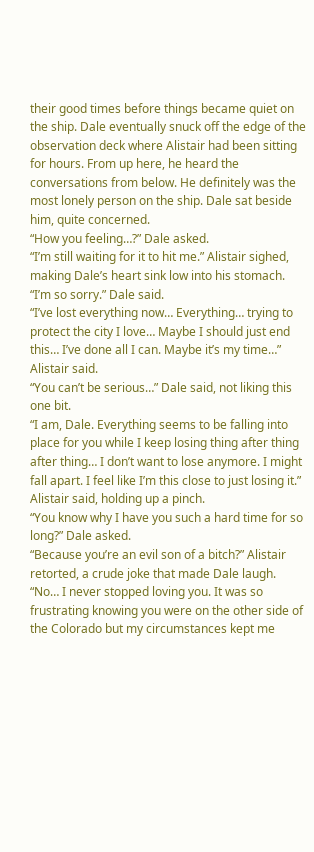their good times before things became quiet on the ship. Dale eventually snuck off the edge of the observation deck where Alistair had been sitting for hours. From up here, he heard the conversations from below. He definitely was the most lonely person on the ship. Dale sat beside him, quite concerned.
“How you feeling…?” Dale asked.
“I’m still waiting for it to hit me.” Alistair sighed, making Dale’s heart sink low into his stomach.
“I’m so sorry.” Dale said.
“I’ve lost everything now… Everything… trying to protect the city I love… Maybe I should just end this… I’ve done all I can. Maybe it’s my time…” Alistair said.
“You can’t be serious…” Dale said, not liking this one bit.
“I am, Dale. Everything seems to be falling into place for you while I keep losing thing after thing after thing… I don’t want to lose anymore. I might fall apart. I feel like I’m this close to just losing it.” Alistair said, holding up a pinch.
“You know why I have you such a hard time for so long?” Dale asked.
“Because you’re an evil son of a bitch?” Alistair retorted, a crude joke that made Dale laugh.
“No… I never stopped loving you. It was so frustrating knowing you were on the other side of the Colorado but my circumstances kept me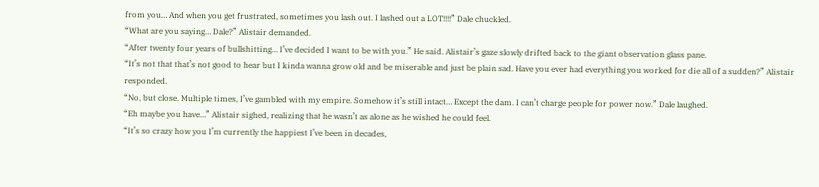from you… And when you get frustrated, sometimes you lash out. I lashed out a LOT!!!!” Dale chuckled.
“What are you saying… Dale?” Alistair demanded.
“After twenty four years of bullshitting… I’ve decided I want to be with you.” He said. Alistair’s gaze slowly drifted back to the giant observation glass pane.
“It’s not that that’s not good to hear but I kinda wanna grow old and be miserable and just be plain sad. Have you ever had everything you worked for die all of a sudden?” Alistair responded.
“No, but close. Multiple times, I’ve gambled with my empire. Somehow it’s still intact… Except the dam. I can’t charge people for power now.” Dale laughed.
“Eh maybe you have…” Alistair sighed, realizing that he wasn’t as alone as he wished he could feel.
“It’s so crazy how you I’m currently the happiest I’ve been in decades,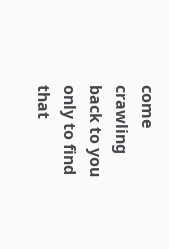come crawling back to you only to find that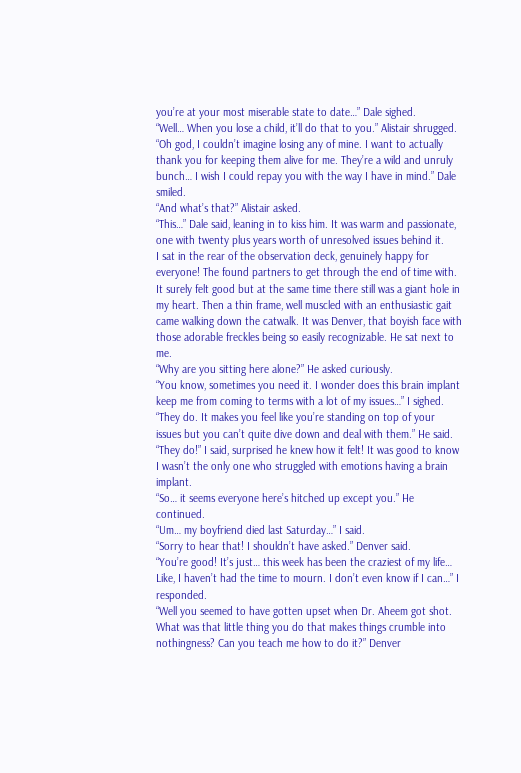you’re at your most miserable state to date…” Dale sighed.
“Well… When you lose a child, it’ll do that to you.” Alistair shrugged.
“Oh god, I couldn’t imagine losing any of mine. I want to actually thank you for keeping them alive for me. They’re a wild and unruly bunch… I wish I could repay you with the way I have in mind.” Dale smiled.
“And what’s that?” Alistair asked.
“This…” Dale said, leaning in to kiss him. It was warm and passionate, one with twenty plus years worth of unresolved issues behind it.
I sat in the rear of the observation deck, genuinely happy for everyone! The found partners to get through the end of time with. It surely felt good but at the same time there still was a giant hole in my heart. Then a thin frame, well muscled with an enthusiastic gait came walking down the catwalk. It was Denver, that boyish face with those adorable freckles being so easily recognizable. He sat next to me.
“Why are you sitting here alone?” He asked curiously.
“You know, sometimes you need it. I wonder does this brain implant keep me from coming to terms with a lot of my issues…” I sighed.
“They do. It makes you feel like you’re standing on top of your issues but you can’t quite dive down and deal with them.” He said.
“They do!” I said, surprised he knew how it felt! It was good to know I wasn’t the only one who struggled with emotions having a brain implant.
“So… it seems everyone here’s hitched up except you.” He continued.
“Um… my boyfriend died last Saturday…” I said.
“Sorry to hear that! I shouldn’t have asked.” Denver said.
“You’re good! It’s just… this week has been the craziest of my life… Like, I haven’t had the time to mourn. I don’t even know if I can…” I responded.
“Well you seemed to have gotten upset when Dr. Aheem got shot. What was that little thing you do that makes things crumble into nothingness? Can you teach me how to do it?” Denver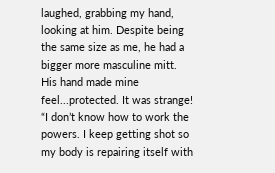laughed, grabbing my hand, looking at him. Despite being the same size as me, he had a bigger more masculine mitt. His hand made mine feel...protected. It was strange!
“I don’t know how to work the powers. I keep getting shot so my body is repairing itself with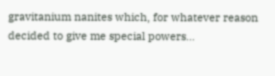gravitanium nanites which, for whatever reason decided to give me special powers…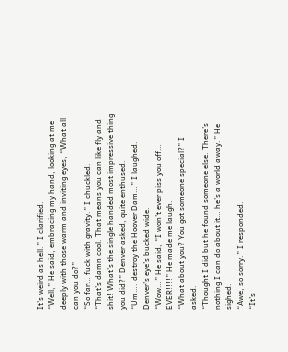It’s weird as hell.” I clarified.
“Well,” He said, embracing my hand, looking at me deeply with those warm and inviting eyes, “What all can you do?”
“So far… fuck with gravity.” I chuckled.
“That’s damn cool. That means you can like fly and shit! What’s the single handed most impressive thing you did?” Denver asked, quite enthused.
“Um…. destroy the Hoover Dam…” I laughed. Denver’s eye’s bucked wide.
“Wow…” He said, “I won’t ever piss you off… EVER!!!!” He made me laugh.
“What about you? You got someone special?” I asked.
“Thought I did but he found someone else. There’s nothing I can do about it… he’s a world away.” He sighed.
“Awe, so sorry.” I responded.
“It’s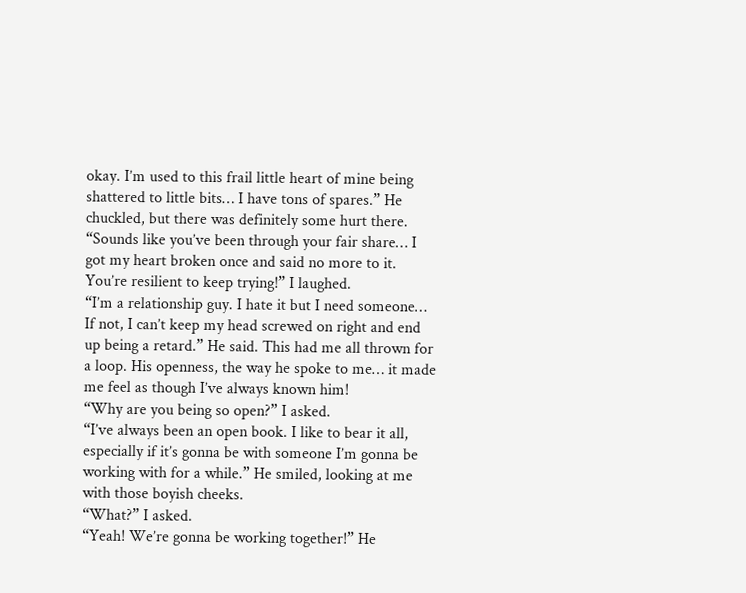okay. I’m used to this frail little heart of mine being shattered to little bits… I have tons of spares.” He chuckled, but there was definitely some hurt there.
“Sounds like you’ve been through your fair share… I got my heart broken once and said no more to it. You’re resilient to keep trying!” I laughed.
“I’m a relationship guy. I hate it but I need someone… If not, I can’t keep my head screwed on right and end up being a retard.” He said. This had me all thrown for a loop. His openness, the way he spoke to me… it made me feel as though I’ve always known him!
“Why are you being so open?” I asked.
“I’ve always been an open book. I like to bear it all, especially if it’s gonna be with someone I’m gonna be working with for a while.” He smiled, looking at me with those boyish cheeks.
“What?” I asked.
“Yeah! We’re gonna be working together!” He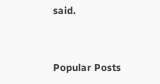said.


Popular Posts